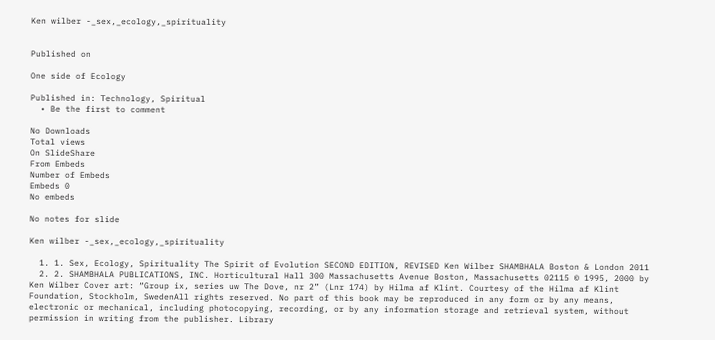Ken wilber -_sex,_ecology,_spirituality


Published on

One side of Ecology

Published in: Technology, Spiritual
  • Be the first to comment

No Downloads
Total views
On SlideShare
From Embeds
Number of Embeds
Embeds 0
No embeds

No notes for slide

Ken wilber -_sex,_ecology,_spirituality

  1. 1. Sex, Ecology, Spirituality The Spirit of Evolution SECOND EDITION, REVISED Ken Wilber SHAMBHALA Boston & London 2011
  2. 2. SHAMBHALA PUBLICATIONS, INC. Horticultural Hall 300 Massachusetts Avenue Boston, Massachusetts 02115 © 1995, 2000 by Ken Wilber Cover art: “Group ix, series uw The Dove, nr 2” (Lnr 174) by Hilma af Klint. Courtesy of the Hilma af Klint Foundation, Stockholm, SwedenAll rights reserved. No part of this book may be reproduced in any form or by any means, electronic or mechanical, including photocopying, recording, or by any information storage and retrieval system, without permission in writing from the publisher. Library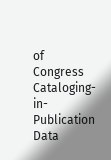of Congress Cataloging-in-Publication Data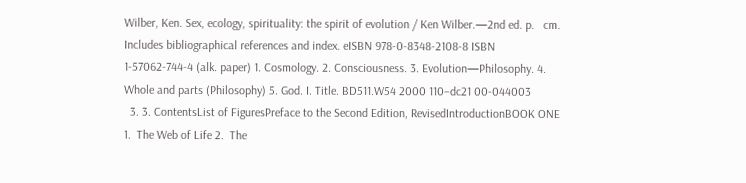Wilber, Ken. Sex, ecology, spirituality: the spirit of evolution / Ken Wilber.—2nd ed. p.   cm. Includes bibliographical references and index. eISBN 978-0-8348-2108-8 ISBN 1-57062-744-4 (alk. paper) 1. Cosmology. 2. Consciousness. 3. Evolution—Philosophy. 4. Whole and parts (Philosophy) 5. God. I. Title. BD511.W54 2000 110–dc21 00-044003
  3. 3. ContentsList of FiguresPreface to the Second Edition, RevisedIntroductionBOOK ONE 1.  The Web of Life 2.  The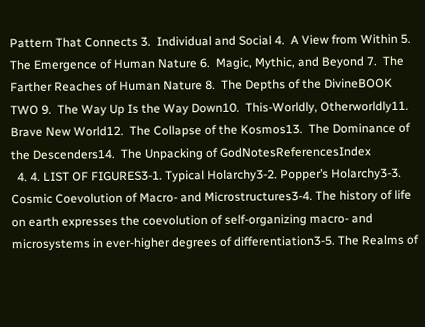Pattern That Connects 3.  Individual and Social 4.  A View from Within 5.  The Emergence of Human Nature 6.  Magic, Mythic, and Beyond 7.  The Farther Reaches of Human Nature 8.  The Depths of the DivineBOOK TWO 9.  The Way Up Is the Way Down10.  This-Worldly, Otherworldly11.  Brave New World12.  The Collapse of the Kosmos13.  The Dominance of the Descenders14.  The Unpacking of GodNotesReferencesIndex
  4. 4. LIST OF FIGURES3-1. Typical Holarchy3-2. Popper’s Holarchy3-3. Cosmic Coevolution of Macro- and Microstructures3-4. The history of life on earth expresses the coevolution of self-organizing macro- and microsystems in ever-higher degrees of differentiation3-5. The Realms of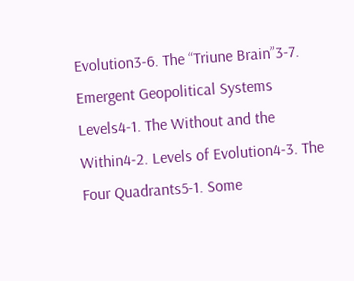Evolution3-6. The “Triune Brain”3-7. Emergent Geopolitical Systems Levels4-1. The Without and the Within4-2. Levels of Evolution4-3. The Four Quadrants5-1. Some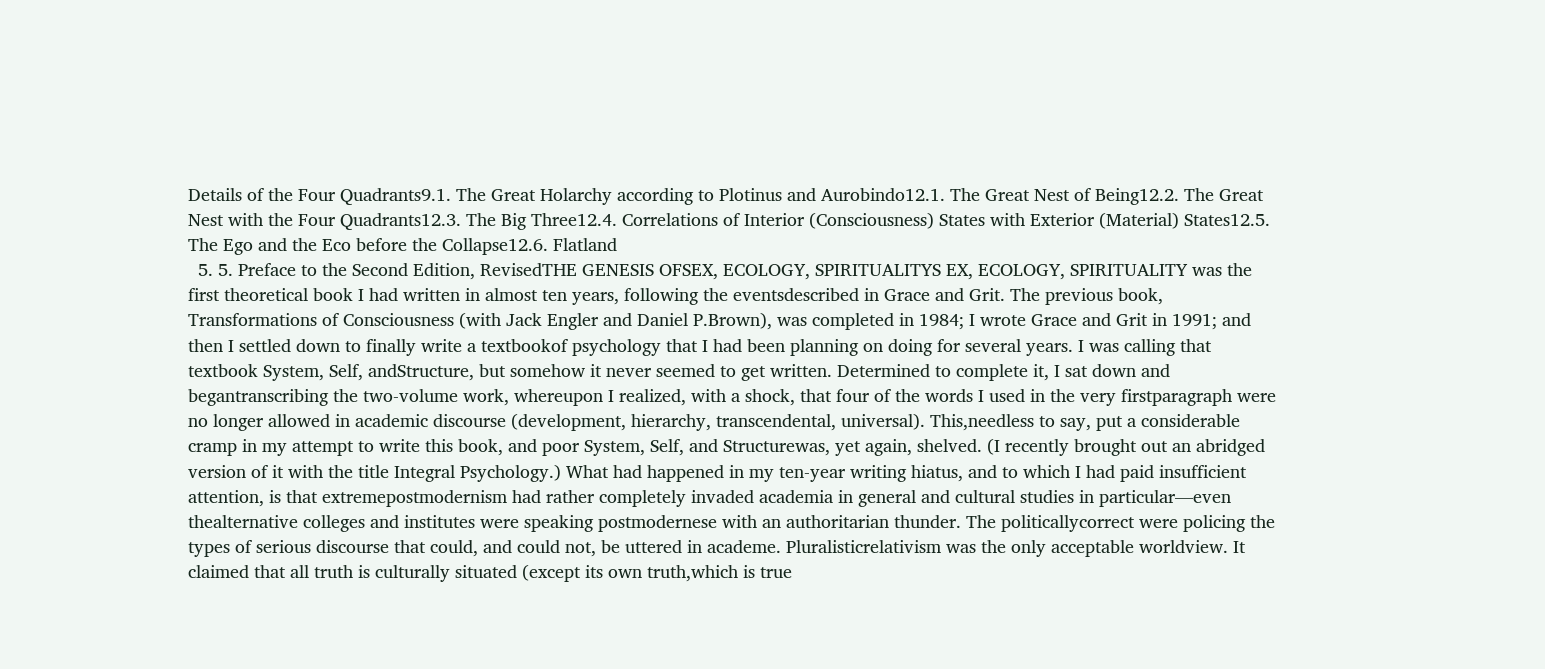Details of the Four Quadrants9.1. The Great Holarchy according to Plotinus and Aurobindo12.1. The Great Nest of Being12.2. The Great Nest with the Four Quadrants12.3. The Big Three12.4. Correlations of Interior (Consciousness) States with Exterior (Material) States12.5. The Ego and the Eco before the Collapse12.6. Flatland
  5. 5. Preface to the Second Edition, RevisedTHE GENESIS OFSEX, ECOLOGY, SPIRITUALITYS EX, ECOLOGY, SPIRITUALITY was the first theoretical book I had written in almost ten years, following the eventsdescribed in Grace and Grit. The previous book, Transformations of Consciousness (with Jack Engler and Daniel P.Brown), was completed in 1984; I wrote Grace and Grit in 1991; and then I settled down to finally write a textbookof psychology that I had been planning on doing for several years. I was calling that textbook System, Self, andStructure, but somehow it never seemed to get written. Determined to complete it, I sat down and begantranscribing the two-volume work, whereupon I realized, with a shock, that four of the words I used in the very firstparagraph were no longer allowed in academic discourse (development, hierarchy, transcendental, universal). This,needless to say, put a considerable cramp in my attempt to write this book, and poor System, Self, and Structurewas, yet again, shelved. (I recently brought out an abridged version of it with the title Integral Psychology.) What had happened in my ten-year writing hiatus, and to which I had paid insufficient attention, is that extremepostmodernism had rather completely invaded academia in general and cultural studies in particular—even thealternative colleges and institutes were speaking postmodernese with an authoritarian thunder. The politicallycorrect were policing the types of serious discourse that could, and could not, be uttered in academe. Pluralisticrelativism was the only acceptable worldview. It claimed that all truth is culturally situated (except its own truth,which is true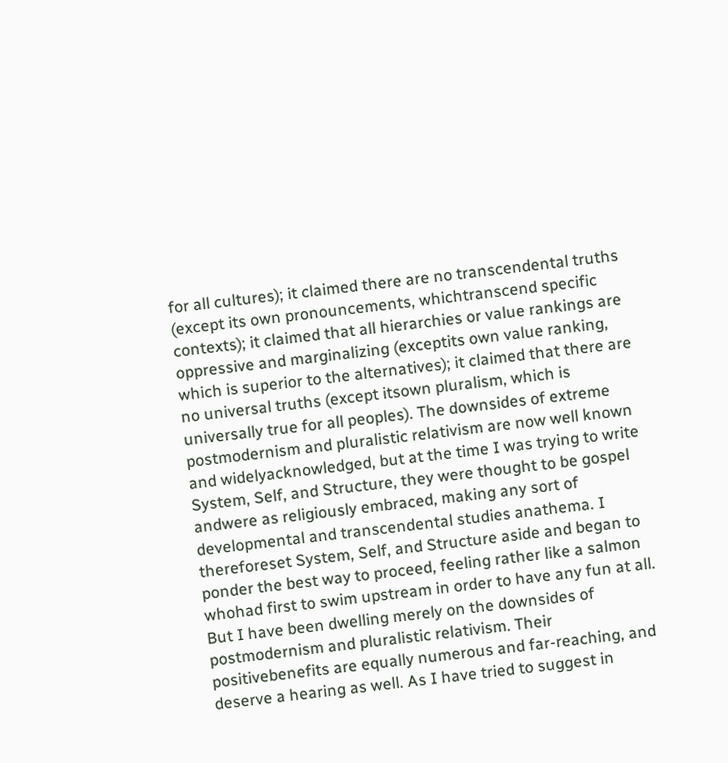for all cultures); it claimed there are no transcendental truths (except its own pronouncements, whichtranscend specific contexts); it claimed that all hierarchies or value rankings are oppressive and marginalizing (exceptits own value ranking, which is superior to the alternatives); it claimed that there are no universal truths (except itsown pluralism, which is universally true for all peoples). The downsides of extreme postmodernism and pluralistic relativism are now well known and widelyacknowledged, but at the time I was trying to write System, Self, and Structure, they were thought to be gospel andwere as religiously embraced, making any sort of developmental and transcendental studies anathema. I thereforeset System, Self, and Structure aside and began to ponder the best way to proceed, feeling rather like a salmon whohad first to swim upstream in order to have any fun at all. But I have been dwelling merely on the downsides of postmodernism and pluralistic relativism. Their positivebenefits are equally numerous and far-reaching, and deserve a hearing as well. As I have tried to suggest in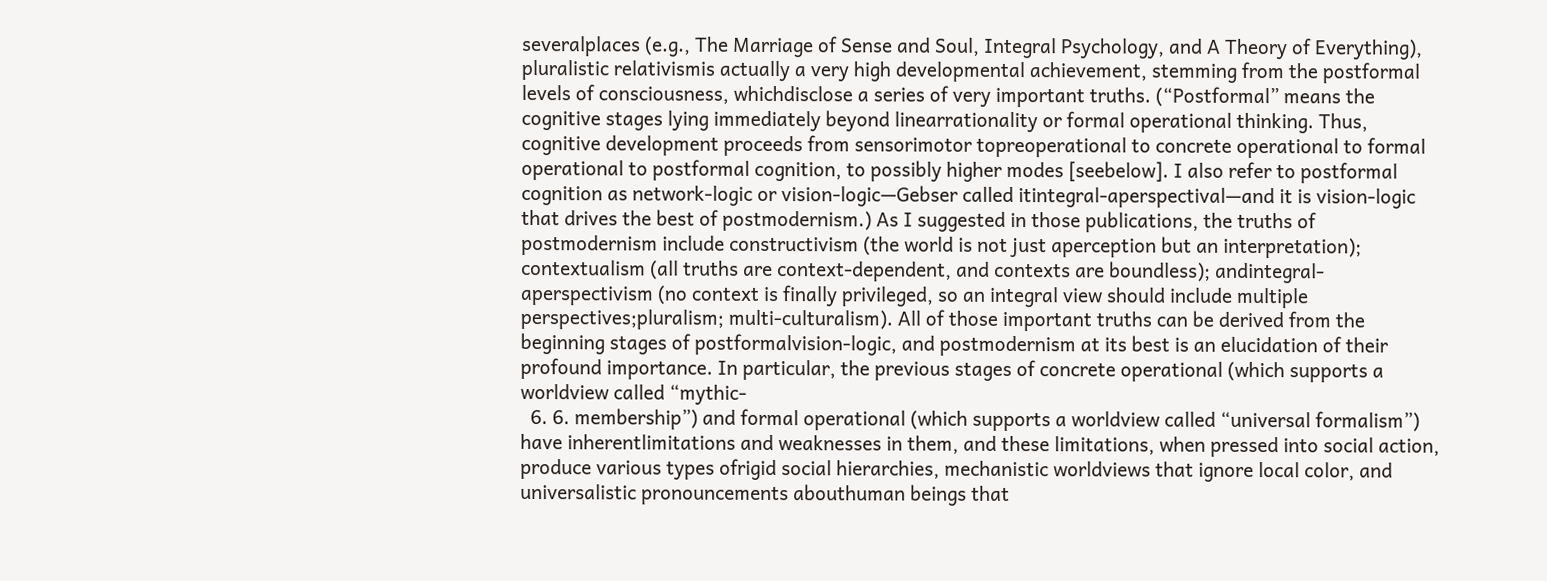severalplaces (e.g., The Marriage of Sense and Soul, Integral Psychology, and A Theory of Everything), pluralistic relativismis actually a very high developmental achievement, stemming from the postformal levels of consciousness, whichdisclose a series of very important truths. (“Postformal” means the cognitive stages lying immediately beyond linearrationality or formal operational thinking. Thus, cognitive development proceeds from sensorimotor topreoperational to concrete operational to formal operational to postformal cognition, to possibly higher modes [seebelow]. I also refer to postformal cognition as network-logic or vision-logic—Gebser called itintegral-aperspectival—and it is vision-logic that drives the best of postmodernism.) As I suggested in those publications, the truths of postmodernism include constructivism (the world is not just aperception but an interpretation); contextualism (all truths are context-dependent, and contexts are boundless); andintegral-aperspectivism (no context is finally privileged, so an integral view should include multiple perspectives;pluralism; multi-culturalism). All of those important truths can be derived from the beginning stages of postformalvision-logic, and postmodernism at its best is an elucidation of their profound importance. In particular, the previous stages of concrete operational (which supports a worldview called “mythic-
  6. 6. membership”) and formal operational (which supports a worldview called “universal formalism”) have inherentlimitations and weaknesses in them, and these limitations, when pressed into social action, produce various types ofrigid social hierarchies, mechanistic worldviews that ignore local color, and universalistic pronouncements abouthuman beings that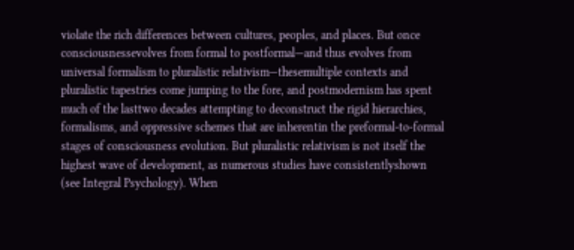violate the rich differences between cultures, peoples, and places. But once consciousnessevolves from formal to postformal—and thus evolves from universal formalism to pluralistic relativism—thesemultiple contexts and pluralistic tapestries come jumping to the fore, and postmodernism has spent much of the lasttwo decades attempting to deconstruct the rigid hierarchies, formalisms, and oppressive schemes that are inherentin the preformal-to-formal stages of consciousness evolution. But pluralistic relativism is not itself the highest wave of development, as numerous studies have consistentlyshown (see Integral Psychology). When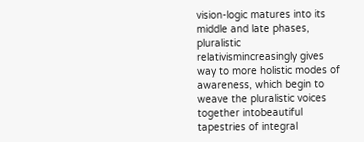vision-logic matures into its middle and late phases, pluralistic relativismincreasingly gives way to more holistic modes of awareness, which begin to weave the pluralistic voices together intobeautiful tapestries of integral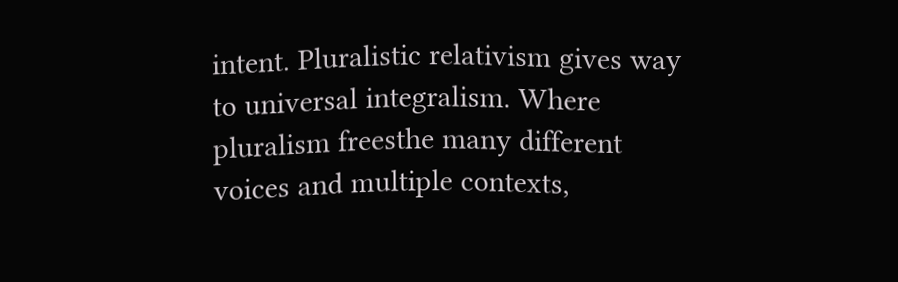intent. Pluralistic relativism gives way to universal integralism. Where pluralism freesthe many different voices and multiple contexts,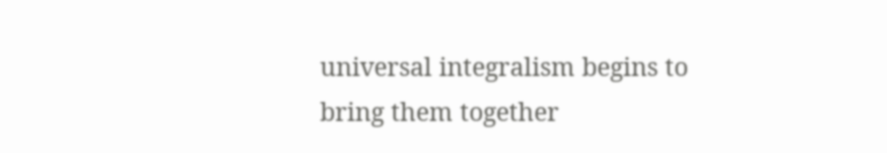universal integralism begins to bring them together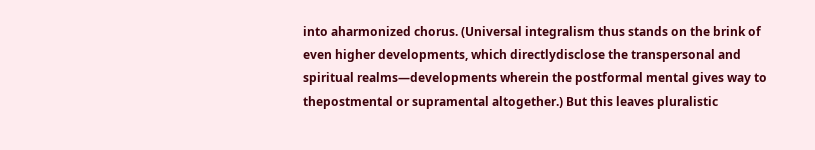into aharmonized chorus. (Universal integralism thus stands on the brink of even higher developments, which directlydisclose the transpersonal and spiritual realms—developments wherein the postformal mental gives way to thepostmental or supramental altogether.) But this leaves pluralistic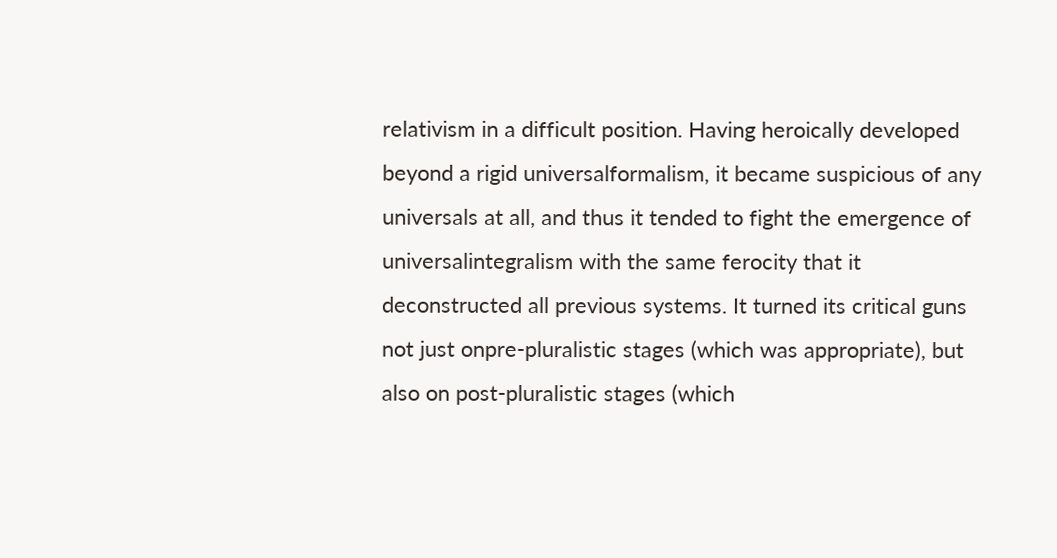relativism in a difficult position. Having heroically developed beyond a rigid universalformalism, it became suspicious of any universals at all, and thus it tended to fight the emergence of universalintegralism with the same ferocity that it deconstructed all previous systems. It turned its critical guns not just onpre-pluralistic stages (which was appropriate), but also on post-pluralistic stages (which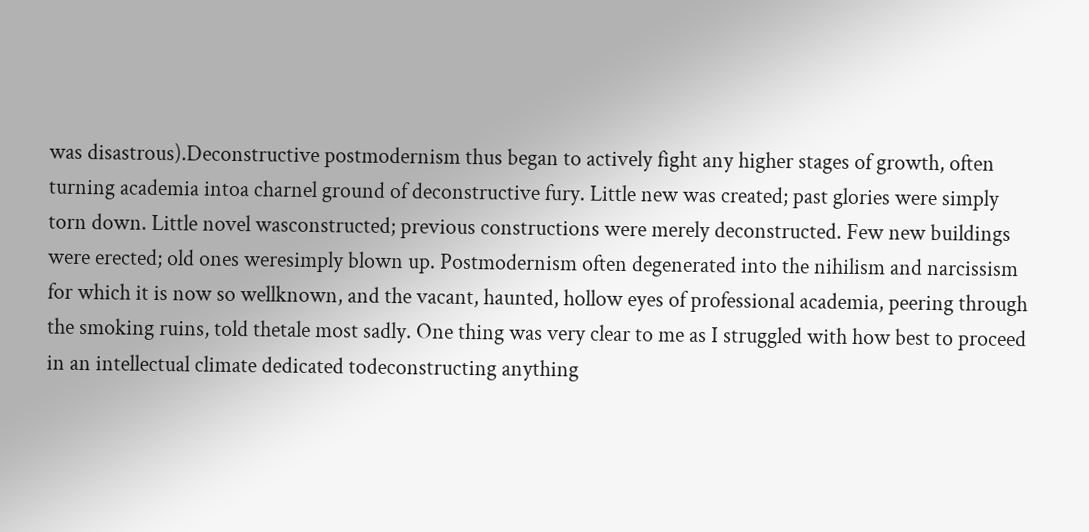was disastrous).Deconstructive postmodernism thus began to actively fight any higher stages of growth, often turning academia intoa charnel ground of deconstructive fury. Little new was created; past glories were simply torn down. Little novel wasconstructed; previous constructions were merely deconstructed. Few new buildings were erected; old ones weresimply blown up. Postmodernism often degenerated into the nihilism and narcissism for which it is now so wellknown, and the vacant, haunted, hollow eyes of professional academia, peering through the smoking ruins, told thetale most sadly. One thing was very clear to me as I struggled with how best to proceed in an intellectual climate dedicated todeconstructing anything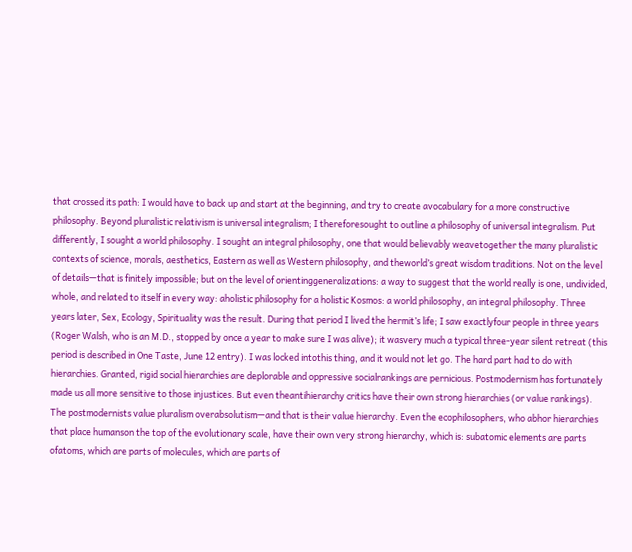that crossed its path: I would have to back up and start at the beginning, and try to create avocabulary for a more constructive philosophy. Beyond pluralistic relativism is universal integralism; I thereforesought to outline a philosophy of universal integralism. Put differently, I sought a world philosophy. I sought an integral philosophy, one that would believably weavetogether the many pluralistic contexts of science, morals, aesthetics, Eastern as well as Western philosophy, and theworld’s great wisdom traditions. Not on the level of details—that is finitely impossible; but on the level of orientinggeneralizations: a way to suggest that the world really is one, undivided, whole, and related to itself in every way: aholistic philosophy for a holistic Kosmos: a world philosophy, an integral philosophy. Three years later, Sex, Ecology, Spirituality was the result. During that period I lived the hermit’s life; I saw exactlyfour people in three years (Roger Walsh, who is an M.D., stopped by once a year to make sure I was alive); it wasvery much a typical three-year silent retreat (this period is described in One Taste, June 12 entry). I was locked intothis thing, and it would not let go. The hard part had to do with hierarchies. Granted, rigid social hierarchies are deplorable and oppressive socialrankings are pernicious. Postmodernism has fortunately made us all more sensitive to those injustices. But even theantihierarchy critics have their own strong hierarchies (or value rankings). The postmodernists value pluralism overabsolutism—and that is their value hierarchy. Even the ecophilosophers, who abhor hierarchies that place humanson the top of the evolutionary scale, have their own very strong hierarchy, which is: subatomic elements are parts ofatoms, which are parts of molecules, which are parts of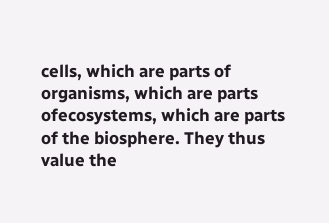cells, which are parts of organisms, which are parts ofecosystems, which are parts of the biosphere. They thus value the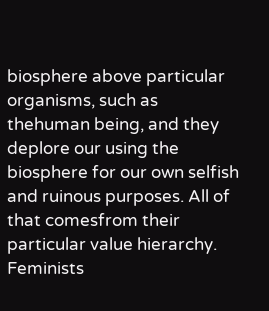biosphere above particular organisms, such as thehuman being, and they deplore our using the biosphere for our own selfish and ruinous purposes. All of that comesfrom their particular value hierarchy. Feminists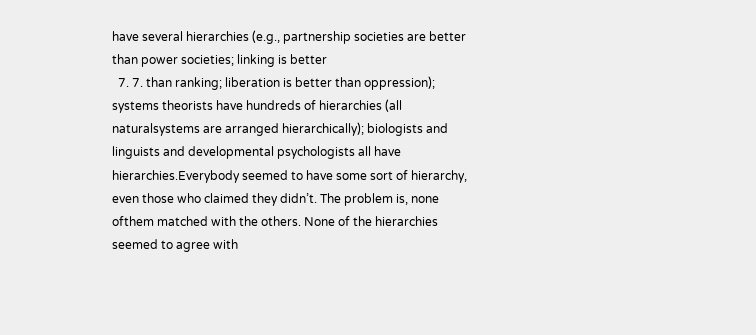have several hierarchies (e.g., partnership societies are better than power societies; linking is better
  7. 7. than ranking; liberation is better than oppression); systems theorists have hundreds of hierarchies (all naturalsystems are arranged hierarchically); biologists and linguists and developmental psychologists all have hierarchies.Everybody seemed to have some sort of hierarchy, even those who claimed they didn’t. The problem is, none ofthem matched with the others. None of the hierarchies seemed to agree with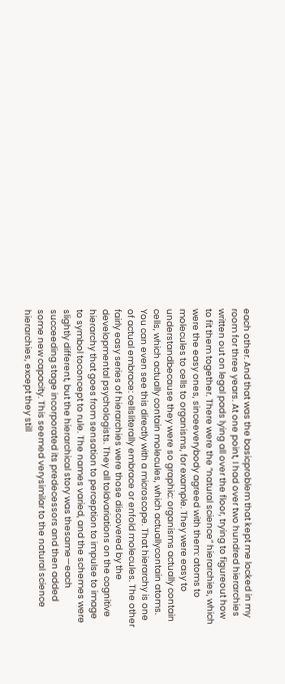each other. And that was the basicproblem that kept me locked in my room for three years. At one point, I had over two hundred hierarchies written out on legal pads lying all over the floor, trying to figureout how to fit them together. There were the “natural science” hierarchies, which were the easy ones, sinceeverybody agreed with them: atoms to molecules to cells to organisms, for example. They were easy to understandbecause they were so graphic: organisms actually contain cells, which actually contain molecules, which actuallycontain atoms. You can even see this directly with a microscope. That hierarchy is one of actual embrace: cellsliterally embrace or enfold molecules. The other fairly easy series of hierarchies were those discovered by the developmental psychologists. They all toldvariations on the cognitive hierarchy that goes from sensation to perception to impulse to image to symbol toconcept to rule. The names varied, and the schemes were slightly different, but the hierarchical story was thesame—each succeeding stage incorporated its predecessors and then added some new capacity. This seemed verysimilar to the natural science hierarchies, except they still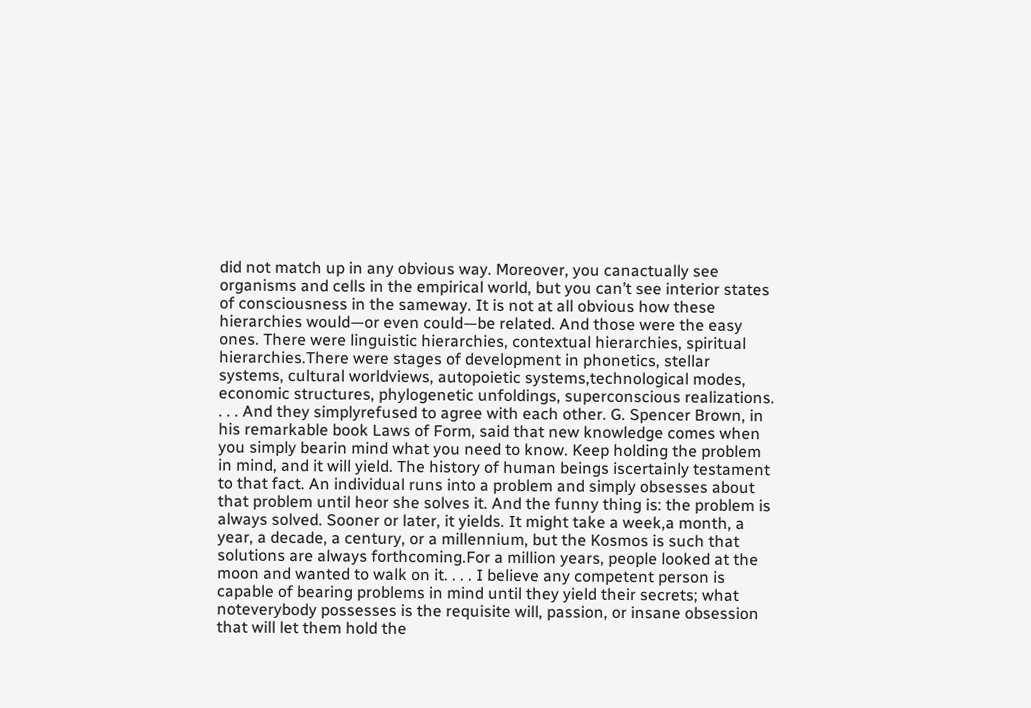did not match up in any obvious way. Moreover, you canactually see organisms and cells in the empirical world, but you can’t see interior states of consciousness in the sameway. It is not at all obvious how these hierarchies would—or even could—be related. And those were the easy ones. There were linguistic hierarchies, contextual hierarchies, spiritual hierarchies.There were stages of development in phonetics, stellar systems, cultural worldviews, autopoietic systems,technological modes, economic structures, phylogenetic unfoldings, superconscious realizations. . . . And they simplyrefused to agree with each other. G. Spencer Brown, in his remarkable book Laws of Form, said that new knowledge comes when you simply bearin mind what you need to know. Keep holding the problem in mind, and it will yield. The history of human beings iscertainly testament to that fact. An individual runs into a problem and simply obsesses about that problem until heor she solves it. And the funny thing is: the problem is always solved. Sooner or later, it yields. It might take a week,a month, a year, a decade, a century, or a millennium, but the Kosmos is such that solutions are always forthcoming.For a million years, people looked at the moon and wanted to walk on it. . . . I believe any competent person is capable of bearing problems in mind until they yield their secrets; what noteverybody possesses is the requisite will, passion, or insane obsession that will let them hold the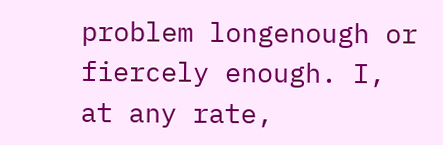problem longenough or fiercely enough. I, at any rate,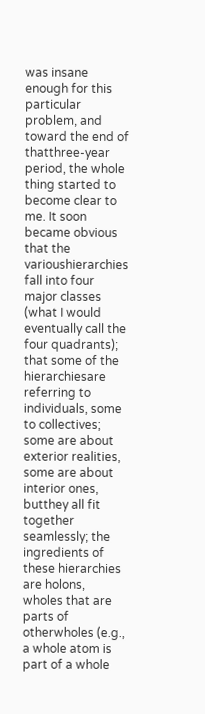was insane enough for this particular problem, and toward the end of thatthree-year period, the whole thing started to become clear to me. It soon became obvious that the varioushierarchies fall into four major classes (what I would eventually call the four quadrants); that some of the hierarchiesare referring to individuals, some to collectives; some are about exterior realities, some are about interior ones, butthey all fit together seamlessly; the ingredients of these hierarchies are holons, wholes that are parts of otherwholes (e.g., a whole atom is part of a whole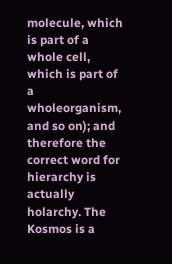molecule, which is part of a whole cell, which is part of a wholeorganism, and so on); and therefore the correct word for hierarchy is actually holarchy. The Kosmos is a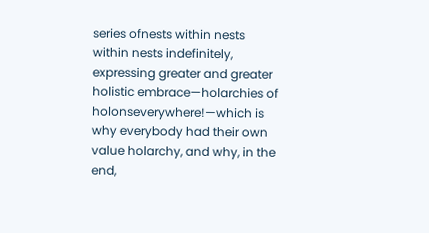series ofnests within nests within nests indefinitely, expressing greater and greater holistic embrace—holarchies of holonseverywhere!—which is why everybody had their own value holarchy, and why, in the end,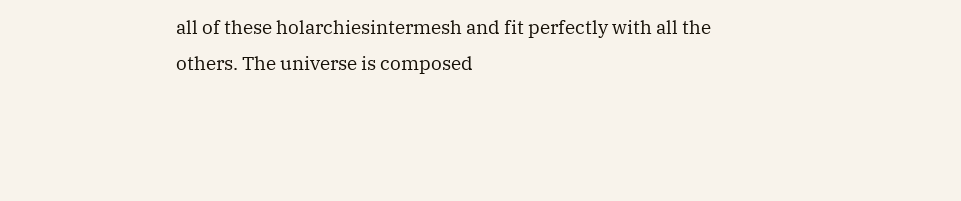all of these holarchiesintermesh and fit perfectly with all the others. The universe is composed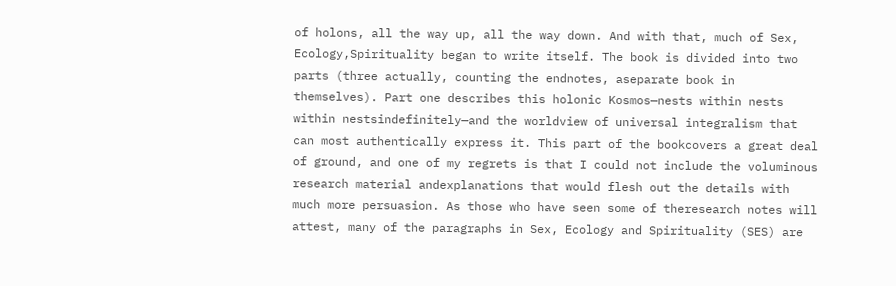of holons, all the way up, all the way down. And with that, much of Sex, Ecology,Spirituality began to write itself. The book is divided into two parts (three actually, counting the endnotes, aseparate book in themselves). Part one describes this holonic Kosmos—nests within nests within nestsindefinitely—and the worldview of universal integralism that can most authentically express it. This part of the bookcovers a great deal of ground, and one of my regrets is that I could not include the voluminous research material andexplanations that would flesh out the details with much more persuasion. As those who have seen some of theresearch notes will attest, many of the paragraphs in Sex, Ecology and Spirituality (SES) are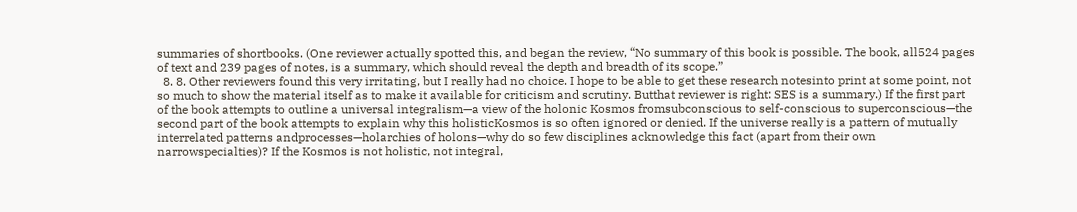summaries of shortbooks. (One reviewer actually spotted this, and began the review, “No summary of this book is possible. The book, all524 pages of text and 239 pages of notes, is a summary, which should reveal the depth and breadth of its scope.”
  8. 8. Other reviewers found this very irritating, but I really had no choice. I hope to be able to get these research notesinto print at some point, not so much to show the material itself as to make it available for criticism and scrutiny. Butthat reviewer is right: SES is a summary.) If the first part of the book attempts to outline a universal integralism—a view of the holonic Kosmos fromsubconscious to self-conscious to superconscious—the second part of the book attempts to explain why this holisticKosmos is so often ignored or denied. If the universe really is a pattern of mutually interrelated patterns andprocesses—holarchies of holons—why do so few disciplines acknowledge this fact (apart from their own narrowspecialties)? If the Kosmos is not holistic, not integral,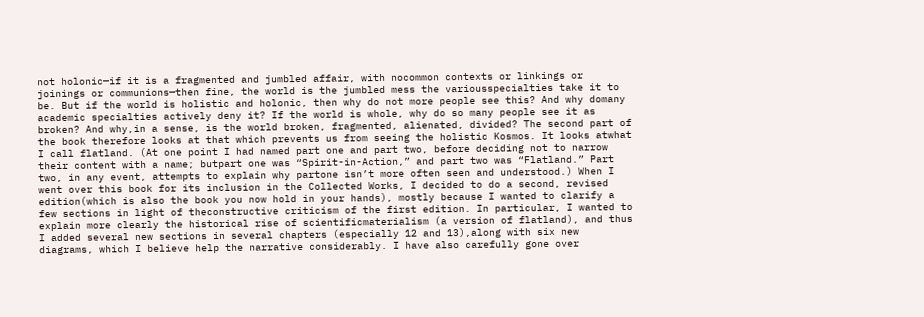not holonic—if it is a fragmented and jumbled affair, with nocommon contexts or linkings or joinings or communions—then fine, the world is the jumbled mess the variousspecialties take it to be. But if the world is holistic and holonic, then why do not more people see this? And why domany academic specialties actively deny it? If the world is whole, why do so many people see it as broken? And why,in a sense, is the world broken, fragmented, alienated, divided? The second part of the book therefore looks at that which prevents us from seeing the holistic Kosmos. It looks atwhat I call flatland. (At one point I had named part one and part two, before deciding not to narrow their content with a name; butpart one was “Spirit-in-Action,” and part two was “Flatland.” Part two, in any event, attempts to explain why partone isn’t more often seen and understood.) When I went over this book for its inclusion in the Collected Works, I decided to do a second, revised edition(which is also the book you now hold in your hands), mostly because I wanted to clarify a few sections in light of theconstructive criticism of the first edition. In particular, I wanted to explain more clearly the historical rise of scientificmaterialism (a version of flatland), and thus I added several new sections in several chapters (especially 12 and 13),along with six new diagrams, which I believe help the narrative considerably. I have also carefully gone over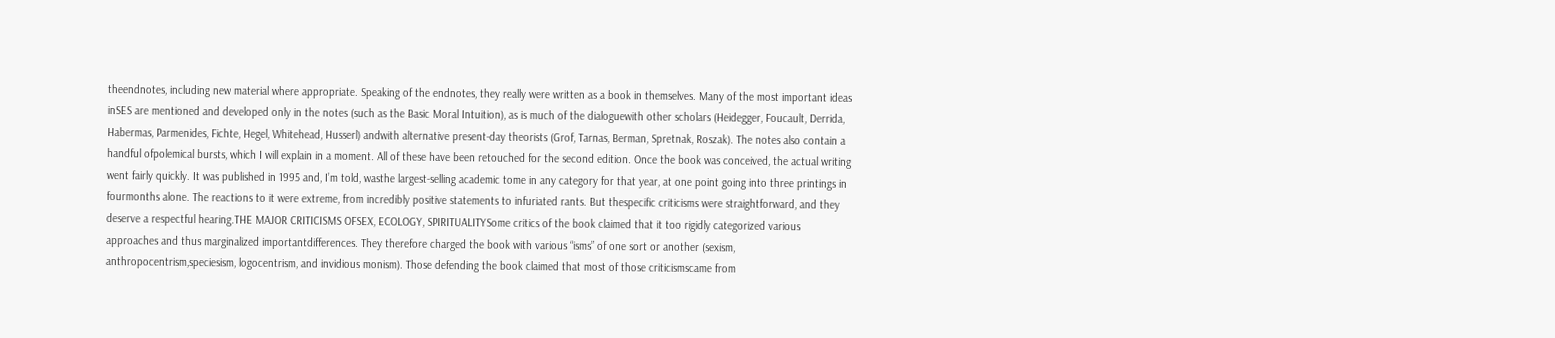theendnotes, including new material where appropriate. Speaking of the endnotes, they really were written as a book in themselves. Many of the most important ideas inSES are mentioned and developed only in the notes (such as the Basic Moral Intuition), as is much of the dialoguewith other scholars (Heidegger, Foucault, Derrida, Habermas, Parmenides, Fichte, Hegel, Whitehead, Husserl) andwith alternative present-day theorists (Grof, Tarnas, Berman, Spretnak, Roszak). The notes also contain a handful ofpolemical bursts, which I will explain in a moment. All of these have been retouched for the second edition. Once the book was conceived, the actual writing went fairly quickly. It was published in 1995 and, I’m told, wasthe largest-selling academic tome in any category for that year, at one point going into three printings in fourmonths alone. The reactions to it were extreme, from incredibly positive statements to infuriated rants. But thespecific criticisms were straightforward, and they deserve a respectful hearing.THE MAJOR CRITICISMS OFSEX, ECOLOGY, SPIRITUALITYSome critics of the book claimed that it too rigidly categorized various approaches and thus marginalized importantdifferences. They therefore charged the book with various “isms” of one sort or another (sexism, anthropocentrism,speciesism, logocentrism, and invidious monism). Those defending the book claimed that most of those criticismscame from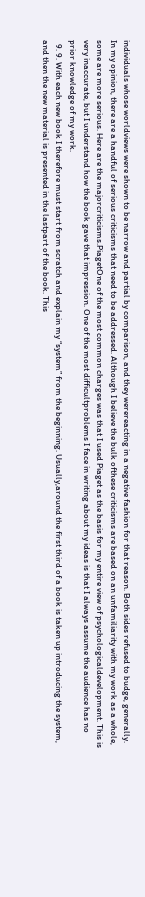individuals whose worldviews were shown to be narrow and partial by comparison, and they werereacting in a negative fashion for that reason. Both sides refused to budge, generally. In my opinion, there are a handful of serious criticisms that need to be addressed. Although I believe the bulk ofthese criticisms are based on an unfamiliarity with my work as a whole, some are more serious. Here are the majorcriticisms.PiagetOne of the most common charges was that I used Piaget as the basis for my entire view of psychologicaldevelopment. This is very inaccurate, but I understand how the book gave that impression. One of the most difficultproblems I face in writing about my ideas is that I always assume the audience has no prior knowledge of my work.
  9. 9. With each new book I therefore must start from scratch and explain my “system” from the beginning. Usually,around the first third of a book is taken up introducing the system, and then the new material is presented in the lastpart of the book. This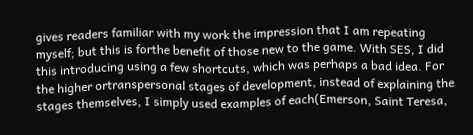gives readers familiar with my work the impression that I am repeating myself; but this is forthe benefit of those new to the game. With SES, I did this introducing using a few shortcuts, which was perhaps a bad idea. For the higher ortranspersonal stages of development, instead of explaining the stages themselves, I simply used examples of each(Emerson, Saint Teresa,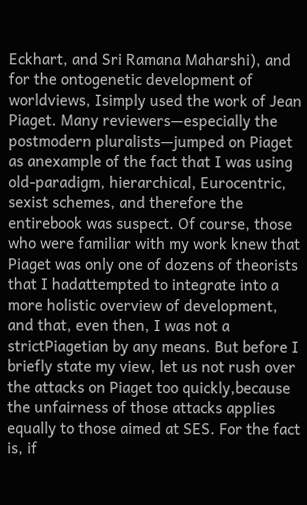Eckhart, and Sri Ramana Maharshi), and for the ontogenetic development of worldviews, Isimply used the work of Jean Piaget. Many reviewers—especially the postmodern pluralists—jumped on Piaget as anexample of the fact that I was using old-paradigm, hierarchical, Eurocentric, sexist schemes, and therefore the entirebook was suspect. Of course, those who were familiar with my work knew that Piaget was only one of dozens of theorists that I hadattempted to integrate into a more holistic overview of development, and that, even then, I was not a strictPiagetian by any means. But before I briefly state my view, let us not rush over the attacks on Piaget too quickly,because the unfairness of those attacks applies equally to those aimed at SES. For the fact is, if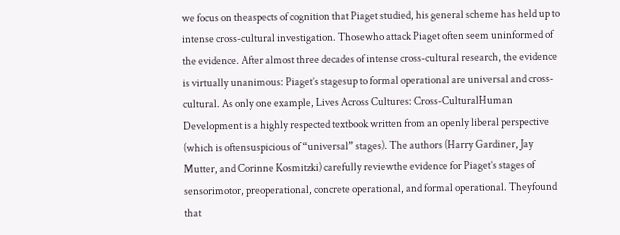we focus on theaspects of cognition that Piaget studied, his general scheme has held up to intense cross-cultural investigation. Thosewho attack Piaget often seem uninformed of the evidence. After almost three decades of intense cross-cultural research, the evidence is virtually unanimous: Piaget’s stagesup to formal operational are universal and cross-cultural. As only one example, Lives Across Cultures: Cross-CulturalHuman Development is a highly respected textbook written from an openly liberal perspective (which is oftensuspicious of “universal” stages). The authors (Harry Gardiner, Jay Mutter, and Corinne Kosmitzki) carefully reviewthe evidence for Piaget’s stages of sensorimotor, preoperational, concrete operational, and formal operational. Theyfound that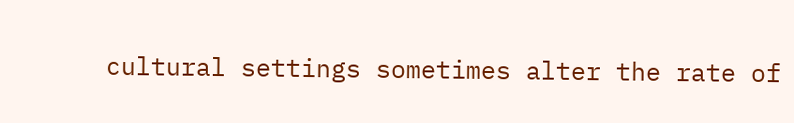cultural settings sometimes alter the rate of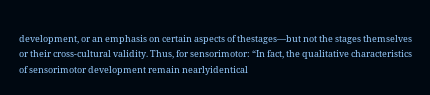development, or an emphasis on certain aspects of thestages—but not the stages themselves or their cross-cultural validity. Thus, for sensorimotor: “In fact, the qualitative characteristics of sensorimotor development remain nearlyidentical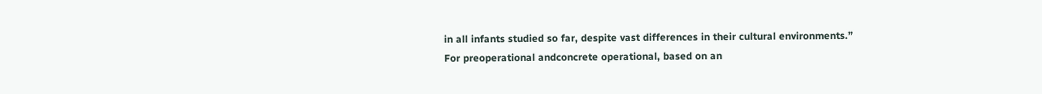in all infants studied so far, despite vast differences in their cultural environments.” For preoperational andconcrete operational, based on an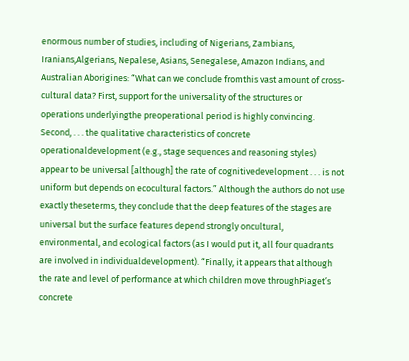enormous number of studies, including of Nigerians, Zambians, Iranians,Algerians, Nepalese, Asians, Senegalese, Amazon Indians, and Australian Aborigines: “What can we conclude fromthis vast amount of cross-cultural data? First, support for the universality of the structures or operations underlyingthe preoperational period is highly convincing. Second, . . . the qualitative characteristics of concrete operationaldevelopment (e.g., stage sequences and reasoning styles) appear to be universal [although] the rate of cognitivedevelopment . . . is not uniform but depends on ecocultural factors.” Although the authors do not use exactly theseterms, they conclude that the deep features of the stages are universal but the surface features depend strongly oncultural, environmental, and ecological factors (as I would put it, all four quadrants are involved in individualdevelopment). “Finally, it appears that although the rate and level of performance at which children move throughPiaget’s concrete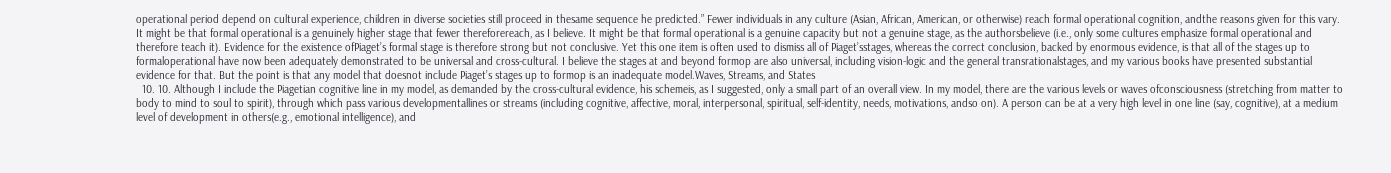operational period depend on cultural experience, children in diverse societies still proceed in thesame sequence he predicted.” Fewer individuals in any culture (Asian, African, American, or otherwise) reach formal operational cognition, andthe reasons given for this vary. It might be that formal operational is a genuinely higher stage that fewer thereforereach, as I believe. It might be that formal operational is a genuine capacity but not a genuine stage, as the authorsbelieve (i.e., only some cultures emphasize formal operational and therefore teach it). Evidence for the existence ofPiaget’s formal stage is therefore strong but not conclusive. Yet this one item is often used to dismiss all of Piaget’sstages, whereas the correct conclusion, backed by enormous evidence, is that all of the stages up to formaloperational have now been adequately demonstrated to be universal and cross-cultural. I believe the stages at and beyond formop are also universal, including vision-logic and the general transrationalstages, and my various books have presented substantial evidence for that. But the point is that any model that doesnot include Piaget’s stages up to formop is an inadequate model.Waves, Streams, and States
  10. 10. Although I include the Piagetian cognitive line in my model, as demanded by the cross-cultural evidence, his schemeis, as I suggested, only a small part of an overall view. In my model, there are the various levels or waves ofconsciousness (stretching from matter to body to mind to soul to spirit), through which pass various developmentallines or streams (including cognitive, affective, moral, interpersonal, spiritual, self-identity, needs, motivations, andso on). A person can be at a very high level in one line (say, cognitive), at a medium level of development in others(e.g., emotional intelligence), and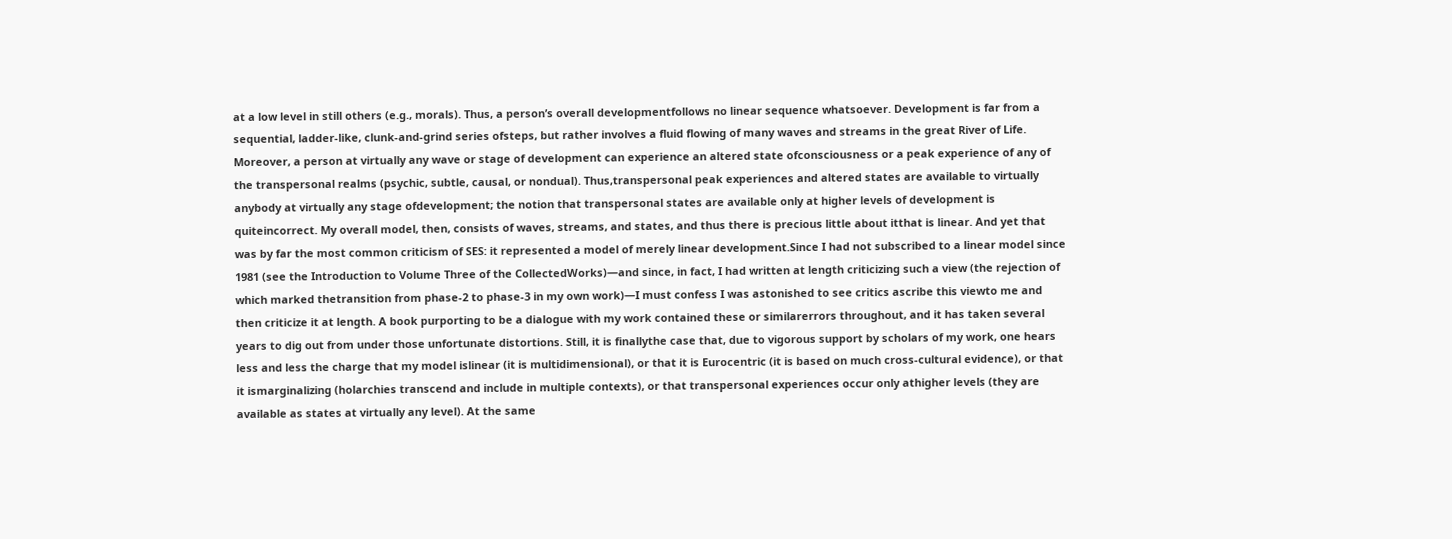at a low level in still others (e.g., morals). Thus, a person’s overall developmentfollows no linear sequence whatsoever. Development is far from a sequential, ladder-like, clunk-and-grind series ofsteps, but rather involves a fluid flowing of many waves and streams in the great River of Life. Moreover, a person at virtually any wave or stage of development can experience an altered state ofconsciousness or a peak experience of any of the transpersonal realms (psychic, subtle, causal, or nondual). Thus,transpersonal peak experiences and altered states are available to virtually anybody at virtually any stage ofdevelopment; the notion that transpersonal states are available only at higher levels of development is quiteincorrect. My overall model, then, consists of waves, streams, and states, and thus there is precious little about itthat is linear. And yet that was by far the most common criticism of SES: it represented a model of merely linear development.Since I had not subscribed to a linear model since 1981 (see the Introduction to Volume Three of the CollectedWorks)—and since, in fact, I had written at length criticizing such a view (the rejection of which marked thetransition from phase-2 to phase-3 in my own work)—I must confess I was astonished to see critics ascribe this viewto me and then criticize it at length. A book purporting to be a dialogue with my work contained these or similarerrors throughout, and it has taken several years to dig out from under those unfortunate distortions. Still, it is finallythe case that, due to vigorous support by scholars of my work, one hears less and less the charge that my model islinear (it is multidimensional), or that it is Eurocentric (it is based on much cross-cultural evidence), or that it ismarginalizing (holarchies transcend and include in multiple contexts), or that transpersonal experiences occur only athigher levels (they are available as states at virtually any level). At the same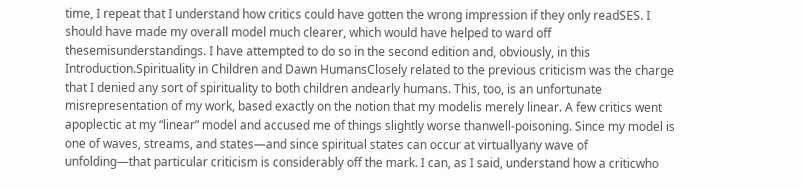time, I repeat that I understand how critics could have gotten the wrong impression if they only readSES. I should have made my overall model much clearer, which would have helped to ward off thesemisunderstandings. I have attempted to do so in the second edition and, obviously, in this Introduction.Spirituality in Children and Dawn HumansClosely related to the previous criticism was the charge that I denied any sort of spirituality to both children andearly humans. This, too, is an unfortunate misrepresentation of my work, based exactly on the notion that my modelis merely linear. A few critics went apoplectic at my “linear” model and accused me of things slightly worse thanwell-poisoning. Since my model is one of waves, streams, and states—and since spiritual states can occur at virtuallyany wave of unfolding—that particular criticism is considerably off the mark. I can, as I said, understand how a criticwho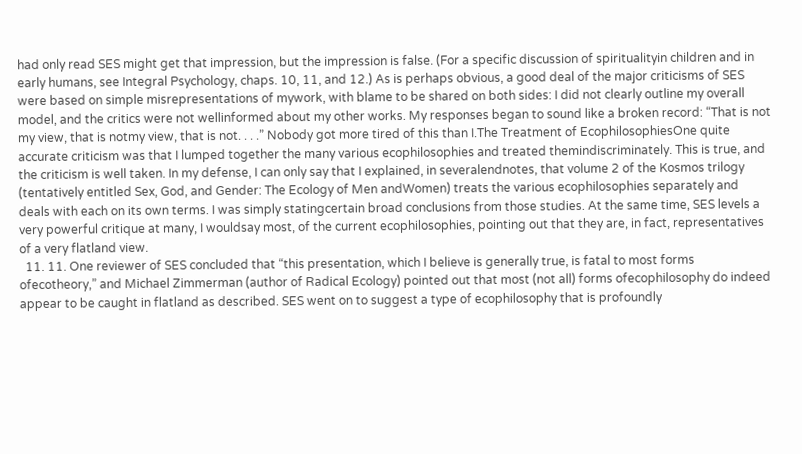had only read SES might get that impression, but the impression is false. (For a specific discussion of spiritualityin children and in early humans, see Integral Psychology, chaps. 10, 11, and 12.) As is perhaps obvious, a good deal of the major criticisms of SES were based on simple misrepresentations of mywork, with blame to be shared on both sides: I did not clearly outline my overall model, and the critics were not wellinformed about my other works. My responses began to sound like a broken record: “That is not my view, that is notmy view, that is not. . . .” Nobody got more tired of this than I.The Treatment of EcophilosophiesOne quite accurate criticism was that I lumped together the many various ecophilosophies and treated themindiscriminately. This is true, and the criticism is well taken. In my defense, I can only say that I explained, in severalendnotes, that volume 2 of the Kosmos trilogy (tentatively entitled Sex, God, and Gender: The Ecology of Men andWomen) treats the various ecophilosophies separately and deals with each on its own terms. I was simply statingcertain broad conclusions from those studies. At the same time, SES levels a very powerful critique at many, I wouldsay most, of the current ecophilosophies, pointing out that they are, in fact, representatives of a very flatland view.
  11. 11. One reviewer of SES concluded that “this presentation, which I believe is generally true, is fatal to most forms ofecotheory,” and Michael Zimmerman (author of Radical Ecology) pointed out that most (not all) forms ofecophilosophy do indeed appear to be caught in flatland as described. SES went on to suggest a type of ecophilosophy that is profoundly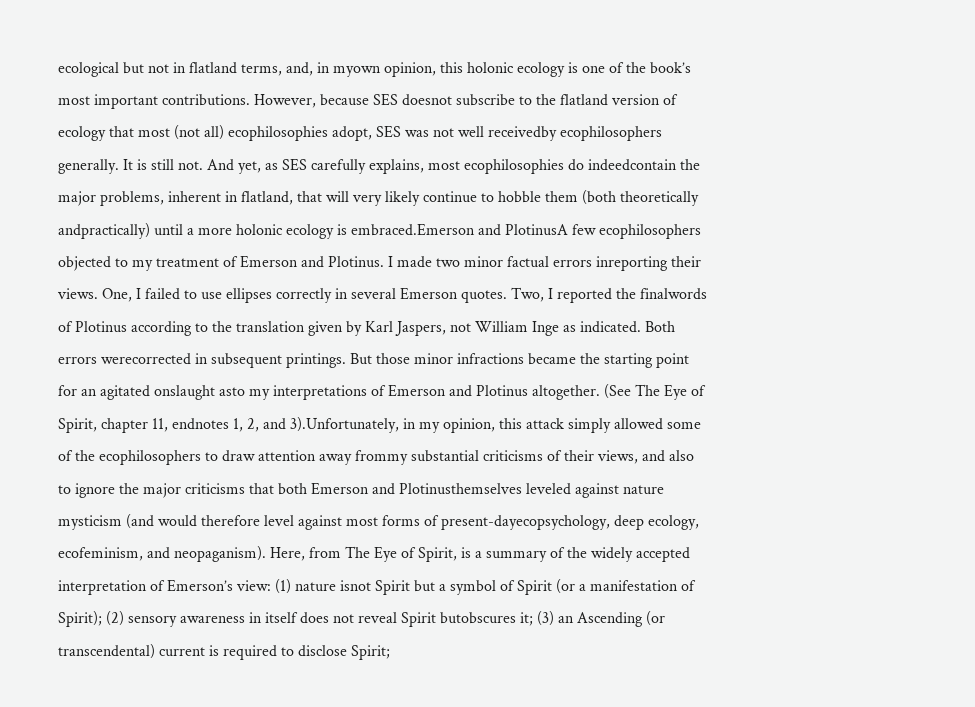ecological but not in flatland terms, and, in myown opinion, this holonic ecology is one of the book’s most important contributions. However, because SES doesnot subscribe to the flatland version of ecology that most (not all) ecophilosophies adopt, SES was not well receivedby ecophilosophers generally. It is still not. And yet, as SES carefully explains, most ecophilosophies do indeedcontain the major problems, inherent in flatland, that will very likely continue to hobble them (both theoretically andpractically) until a more holonic ecology is embraced.Emerson and PlotinusA few ecophilosophers objected to my treatment of Emerson and Plotinus. I made two minor factual errors inreporting their views. One, I failed to use ellipses correctly in several Emerson quotes. Two, I reported the finalwords of Plotinus according to the translation given by Karl Jaspers, not William Inge as indicated. Both errors werecorrected in subsequent printings. But those minor infractions became the starting point for an agitated onslaught asto my interpretations of Emerson and Plotinus altogether. (See The Eye of Spirit, chapter 11, endnotes 1, 2, and 3).Unfortunately, in my opinion, this attack simply allowed some of the ecophilosophers to draw attention away frommy substantial criticisms of their views, and also to ignore the major criticisms that both Emerson and Plotinusthemselves leveled against nature mysticism (and would therefore level against most forms of present-dayecopsychology, deep ecology, ecofeminism, and neopaganism). Here, from The Eye of Spirit, is a summary of the widely accepted interpretation of Emerson’s view: (1) nature isnot Spirit but a symbol of Spirit (or a manifestation of Spirit); (2) sensory awareness in itself does not reveal Spirit butobscures it; (3) an Ascending (or transcendental) current is required to disclose Spirit;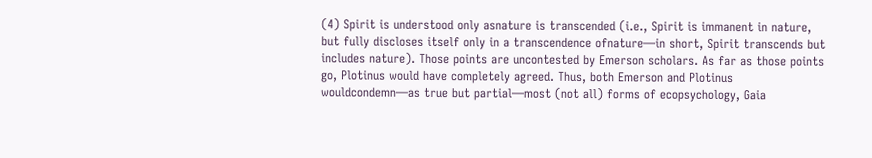(4) Spirit is understood only asnature is transcended (i.e., Spirit is immanent in nature, but fully discloses itself only in a transcendence ofnature—in short, Spirit transcends but includes nature). Those points are uncontested by Emerson scholars. As far as those points go, Plotinus would have completely agreed. Thus, both Emerson and Plotinus wouldcondemn—as true but partial—most (not all) forms of ecopsychology, Gaia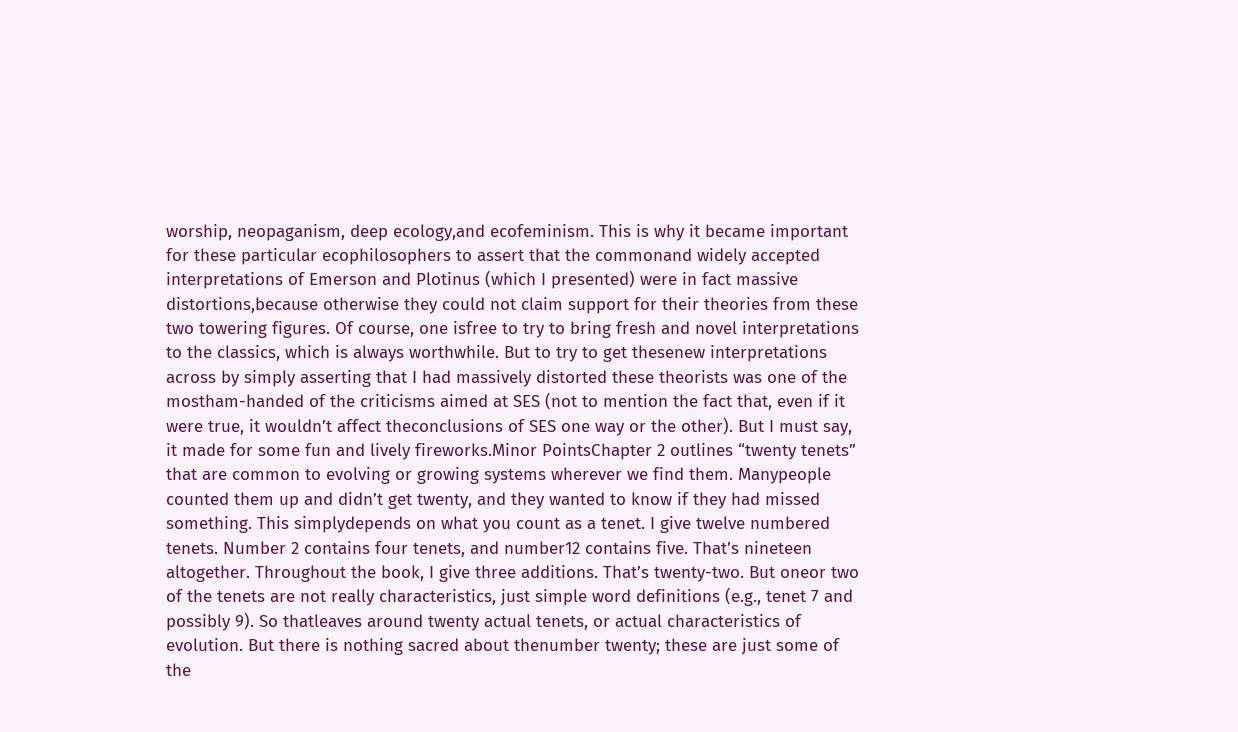worship, neopaganism, deep ecology,and ecofeminism. This is why it became important for these particular ecophilosophers to assert that the commonand widely accepted interpretations of Emerson and Plotinus (which I presented) were in fact massive distortions,because otherwise they could not claim support for their theories from these two towering figures. Of course, one isfree to try to bring fresh and novel interpretations to the classics, which is always worthwhile. But to try to get thesenew interpretations across by simply asserting that I had massively distorted these theorists was one of the mostham-handed of the criticisms aimed at SES (not to mention the fact that, even if it were true, it wouldn’t affect theconclusions of SES one way or the other). But I must say, it made for some fun and lively fireworks.Minor PointsChapter 2 outlines “twenty tenets” that are common to evolving or growing systems wherever we find them. Manypeople counted them up and didn’t get twenty, and they wanted to know if they had missed something. This simplydepends on what you count as a tenet. I give twelve numbered tenets. Number 2 contains four tenets, and number12 contains five. That’s nineteen altogether. Throughout the book, I give three additions. That’s twenty-two. But oneor two of the tenets are not really characteristics, just simple word definitions (e.g., tenet 7 and possibly 9). So thatleaves around twenty actual tenets, or actual characteristics of evolution. But there is nothing sacred about thenumber twenty; these are just some of the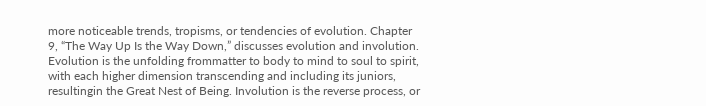more noticeable trends, tropisms, or tendencies of evolution. Chapter 9, “The Way Up Is the Way Down,” discusses evolution and involution. Evolution is the unfolding frommatter to body to mind to soul to spirit, with each higher dimension transcending and including its juniors, resultingin the Great Nest of Being. Involution is the reverse process, or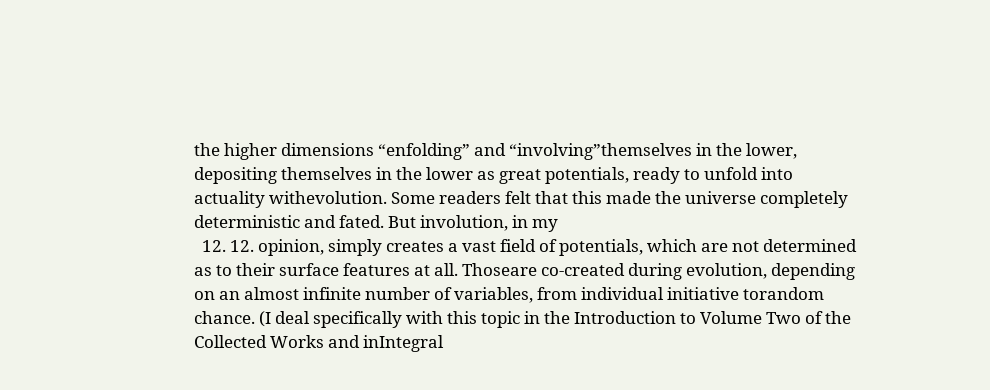the higher dimensions “enfolding” and “involving”themselves in the lower, depositing themselves in the lower as great potentials, ready to unfold into actuality withevolution. Some readers felt that this made the universe completely deterministic and fated. But involution, in my
  12. 12. opinion, simply creates a vast field of potentials, which are not determined as to their surface features at all. Thoseare co-created during evolution, depending on an almost infinite number of variables, from individual initiative torandom chance. (I deal specifically with this topic in the Introduction to Volume Two of the Collected Works and inIntegral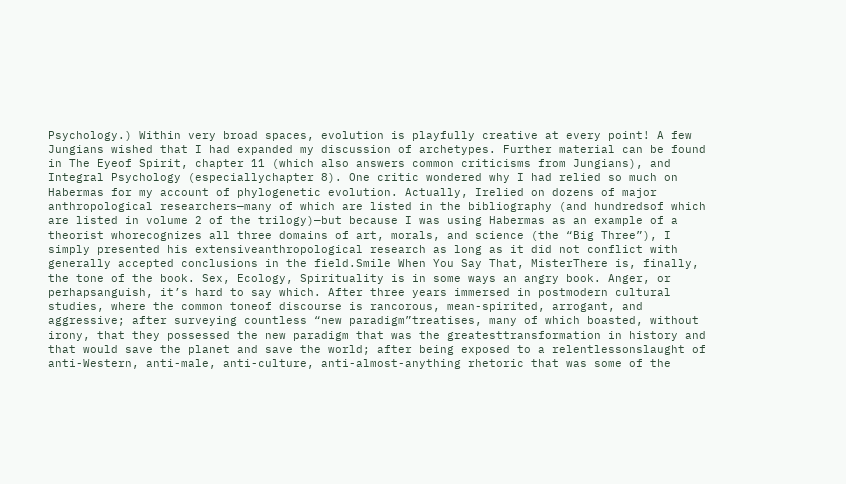Psychology.) Within very broad spaces, evolution is playfully creative at every point! A few Jungians wished that I had expanded my discussion of archetypes. Further material can be found in The Eyeof Spirit, chapter 11 (which also answers common criticisms from Jungians), and Integral Psychology (especiallychapter 8). One critic wondered why I had relied so much on Habermas for my account of phylogenetic evolution. Actually, Irelied on dozens of major anthropological researchers—many of which are listed in the bibliography (and hundredsof which are listed in volume 2 of the trilogy)—but because I was using Habermas as an example of a theorist whorecognizes all three domains of art, morals, and science (the “Big Three”), I simply presented his extensiveanthropological research as long as it did not conflict with generally accepted conclusions in the field.Smile When You Say That, MisterThere is, finally, the tone of the book. Sex, Ecology, Spirituality is in some ways an angry book. Anger, or perhapsanguish, it’s hard to say which. After three years immersed in postmodern cultural studies, where the common toneof discourse is rancorous, mean-spirited, arrogant, and aggressive; after surveying countless “new paradigm”treatises, many of which boasted, without irony, that they possessed the new paradigm that was the greatesttransformation in history and that would save the planet and save the world; after being exposed to a relentlessonslaught of anti-Western, anti-male, anti-culture, anti-almost-anything rhetoric that was some of the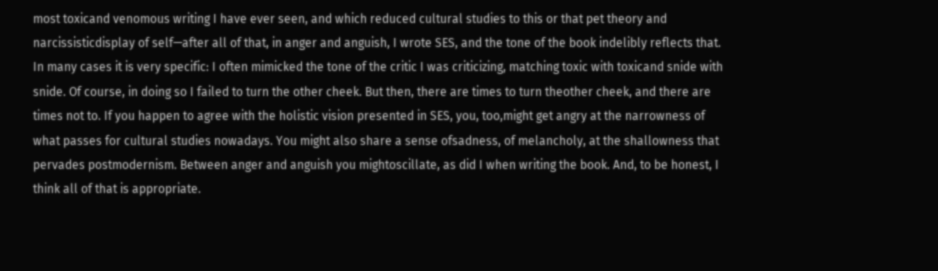most toxicand venomous writing I have ever seen, and which reduced cultural studies to this or that pet theory and narcissisticdisplay of self—after all of that, in anger and anguish, I wrote SES, and the tone of the book indelibly reflects that. In many cases it is very specific: I often mimicked the tone of the critic I was criticizing, matching toxic with toxicand snide with snide. Of course, in doing so I failed to turn the other cheek. But then, there are times to turn theother cheek, and there are times not to. If you happen to agree with the holistic vision presented in SES, you, too,might get angry at the narrowness of what passes for cultural studies nowadays. You might also share a sense ofsadness, of melancholy, at the shallowness that pervades postmodernism. Between anger and anguish you mightoscillate, as did I when writing the book. And, to be honest, I think all of that is appropriate.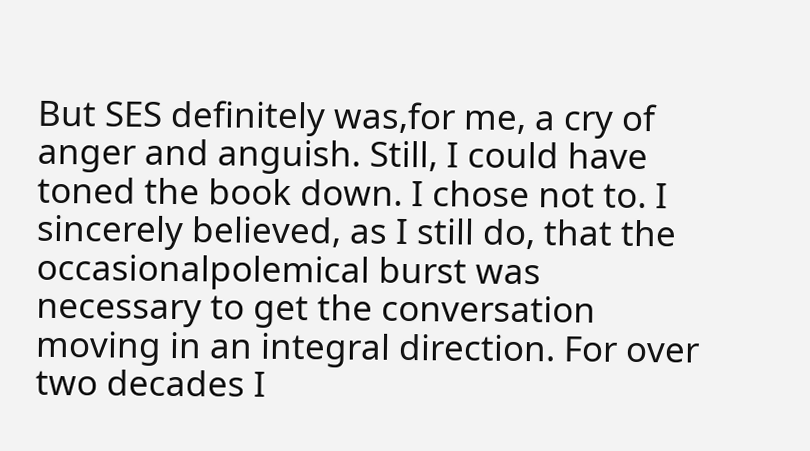But SES definitely was,for me, a cry of anger and anguish. Still, I could have toned the book down. I chose not to. I sincerely believed, as I still do, that the occasionalpolemical burst was necessary to get the conversation moving in an integral direction. For over two decades I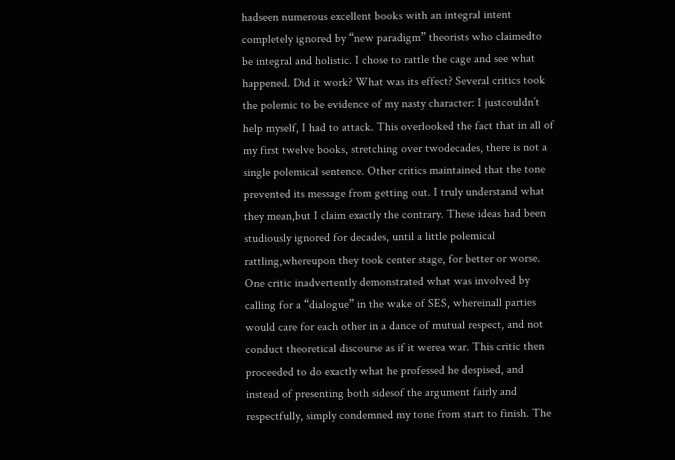hadseen numerous excellent books with an integral intent completely ignored by “new paradigm” theorists who claimedto be integral and holistic. I chose to rattle the cage and see what happened. Did it work? What was its effect? Several critics took the polemic to be evidence of my nasty character: I justcouldn’t help myself, I had to attack. This overlooked the fact that in all of my first twelve books, stretching over twodecades, there is not a single polemical sentence. Other critics maintained that the tone prevented its message from getting out. I truly understand what they mean,but I claim exactly the contrary. These ideas had been studiously ignored for decades, until a little polemical rattling,whereupon they took center stage, for better or worse. One critic inadvertently demonstrated what was involved by calling for a “dialogue” in the wake of SES, whereinall parties would care for each other in a dance of mutual respect, and not conduct theoretical discourse as if it werea war. This critic then proceeded to do exactly what he professed he despised, and instead of presenting both sidesof the argument fairly and respectfully, simply condemned my tone from start to finish. The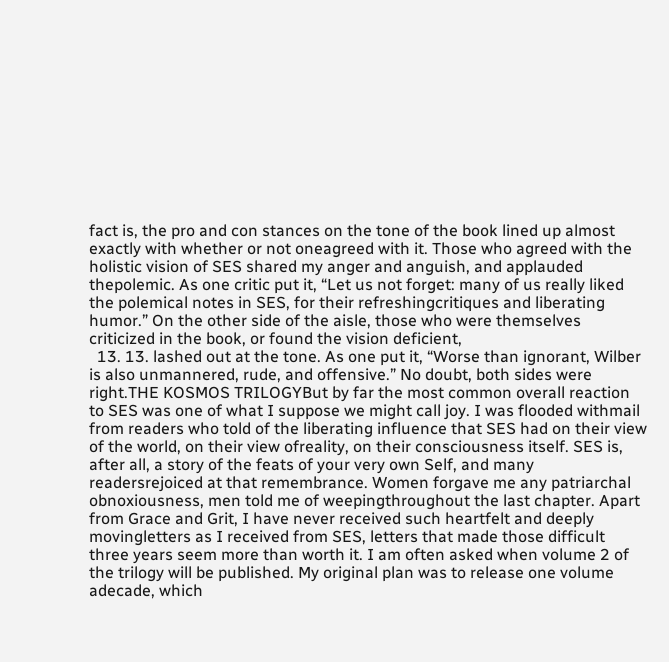fact is, the pro and con stances on the tone of the book lined up almost exactly with whether or not oneagreed with it. Those who agreed with the holistic vision of SES shared my anger and anguish, and applauded thepolemic. As one critic put it, “Let us not forget: many of us really liked the polemical notes in SES, for their refreshingcritiques and liberating humor.” On the other side of the aisle, those who were themselves criticized in the book, or found the vision deficient,
  13. 13. lashed out at the tone. As one put it, “Worse than ignorant, Wilber is also unmannered, rude, and offensive.” No doubt, both sides were right.THE KOSMOS TRILOGYBut by far the most common overall reaction to SES was one of what I suppose we might call joy. I was flooded withmail from readers who told of the liberating influence that SES had on their view of the world, on their view ofreality, on their consciousness itself. SES is, after all, a story of the feats of your very own Self, and many readersrejoiced at that remembrance. Women forgave me any patriarchal obnoxiousness, men told me of weepingthroughout the last chapter. Apart from Grace and Grit, I have never received such heartfelt and deeply movingletters as I received from SES, letters that made those difficult three years seem more than worth it. I am often asked when volume 2 of the trilogy will be published. My original plan was to release one volume adecade, which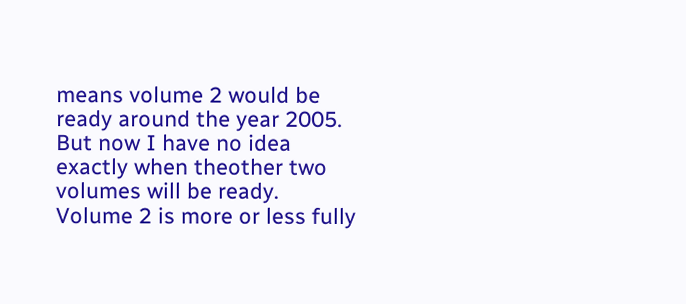means volume 2 would be ready around the year 2005. But now I have no idea exactly when theother two volumes will be ready. Volume 2 is more or less fully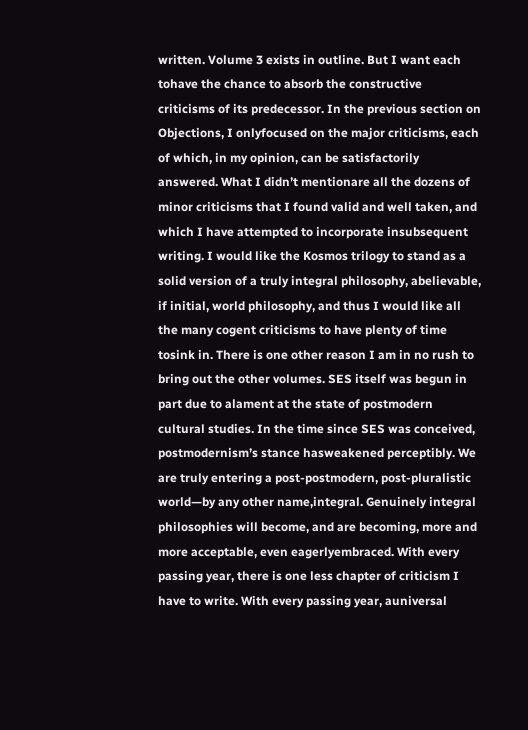written. Volume 3 exists in outline. But I want each tohave the chance to absorb the constructive criticisms of its predecessor. In the previous section on Objections, I onlyfocused on the major criticisms, each of which, in my opinion, can be satisfactorily answered. What I didn’t mentionare all the dozens of minor criticisms that I found valid and well taken, and which I have attempted to incorporate insubsequent writing. I would like the Kosmos trilogy to stand as a solid version of a truly integral philosophy, abelievable, if initial, world philosophy, and thus I would like all the many cogent criticisms to have plenty of time tosink in. There is one other reason I am in no rush to bring out the other volumes. SES itself was begun in part due to alament at the state of postmodern cultural studies. In the time since SES was conceived, postmodernism’s stance hasweakened perceptibly. We are truly entering a post-postmodern, post-pluralistic world—by any other name,integral. Genuinely integral philosophies will become, and are becoming, more and more acceptable, even eagerlyembraced. With every passing year, there is one less chapter of criticism I have to write. With every passing year, auniversal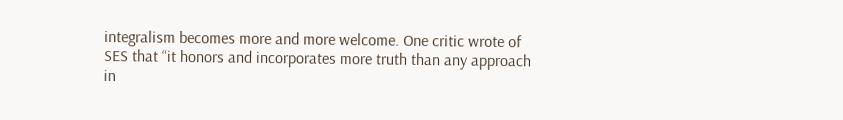integralism becomes more and more welcome. One critic wrote of SES that “it honors and incorporates more truth than any approach in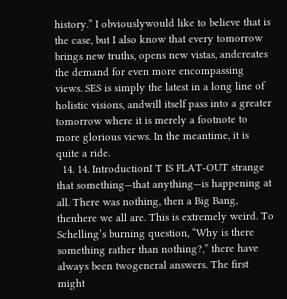history.” I obviouslywould like to believe that is the case, but I also know that every tomorrow brings new truths, opens new vistas, andcreates the demand for even more encompassing views. SES is simply the latest in a long line of holistic visions, andwill itself pass into a greater tomorrow where it is merely a footnote to more glorious views. In the meantime, it is quite a ride.
  14. 14. IntroductionI T IS FLAT-OUT strange that something—that anything—is happening at all. There was nothing, then a Big Bang, thenhere we all are. This is extremely weird. To Schelling’s burning question, “Why is there something rather than nothing?,” there have always been twogeneral answers. The first might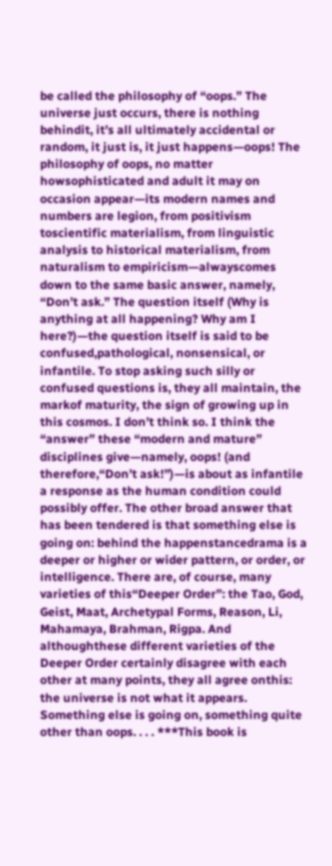be called the philosophy of “oops.” The universe just occurs, there is nothing behindit, it’s all ultimately accidental or random, it just is, it just happens—oops! The philosophy of oops, no matter howsophisticated and adult it may on occasion appear—its modern names and numbers are legion, from positivism toscientific materialism, from linguistic analysis to historical materialism, from naturalism to empiricism—alwayscomes down to the same basic answer, namely, “Don’t ask.” The question itself (Why is anything at all happening? Why am I here?)—the question itself is said to be confused,pathological, nonsensical, or infantile. To stop asking such silly or confused questions is, they all maintain, the markof maturity, the sign of growing up in this cosmos. I don’t think so. I think the “answer” these “modern and mature” disciplines give—namely, oops! (and therefore,“Don’t ask!”)—is about as infantile a response as the human condition could possibly offer. The other broad answer that has been tendered is that something else is going on: behind the happenstancedrama is a deeper or higher or wider pattern, or order, or intelligence. There are, of course, many varieties of this“Deeper Order”: the Tao, God, Geist, Maat, Archetypal Forms, Reason, Li, Mahamaya, Brahman, Rigpa. And althoughthese different varieties of the Deeper Order certainly disagree with each other at many points, they all agree onthis: the universe is not what it appears. Something else is going on, something quite other than oops. . . . ***This book is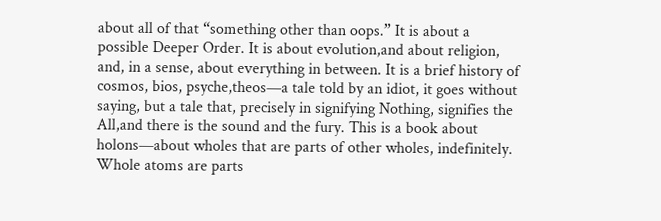about all of that “something other than oops.” It is about a possible Deeper Order. It is about evolution,and about religion, and, in a sense, about everything in between. It is a brief history of cosmos, bios, psyche,theos—a tale told by an idiot, it goes without saying, but a tale that, precisely in signifying Nothing, signifies the All,and there is the sound and the fury. This is a book about holons—about wholes that are parts of other wholes, indefinitely. Whole atoms are parts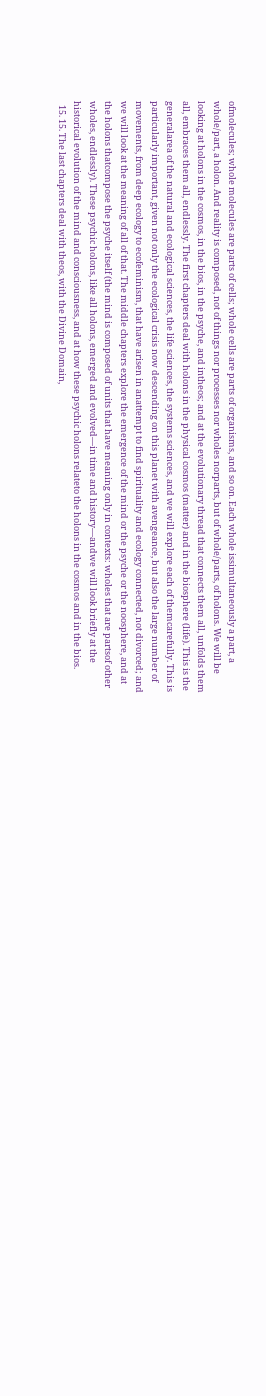ofmolecules; whole molecules are parts of cells; whole cells are parts of organisms, and so on. Each whole issimultaneously a part, a whole/part, a holon. And reality is composed, not of things nor processes nor wholes norparts, but of whole/parts, of holons. We will be looking at holons in the cosmos, in the bios, in the psyche, and intheos; and at the evolutionary thread that connects them all, unfolds them all, embraces them all, endlessly. The first chapters deal with holons in the physical cosmos (matter) and in the biosphere (life). This is the generalarea of the natural and ecological sciences, the life sciences, the systems sciences, and we will explore each of themcarefully. This is particularly important, given not only the ecological crisis now descending on this planet with avengeance, but also the large number of movements, from deep ecology to ecofeminism, that have arisen in anattempt to find spirituality and ecology connected, not divorced; and we will look at the meaning of all of that. The middle chapters explore the emergence of the mind or the psyche or the noosphere, and at the holons thatcompose the psyche itself (the mind is composed of units that have meaning only in contexts: wholes that are partsof other wholes, endlessly). These psychic holons, like all holons, emerged and evolved—in time and history—andwe will look briefly at the historical evolution of the mind and consciousness, and at how these psychic holons relateto the holons in the cosmos and in the bios.
  15. 15. The last chapters deal with theos, with the Divine Domain,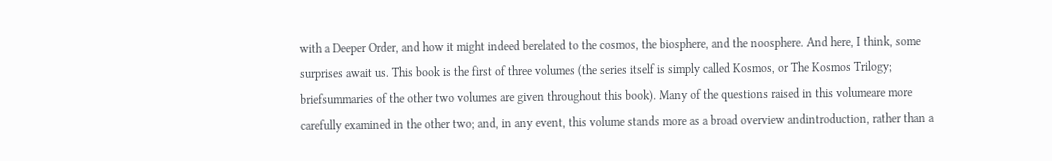with a Deeper Order, and how it might indeed berelated to the cosmos, the biosphere, and the noosphere. And here, I think, some surprises await us. This book is the first of three volumes (the series itself is simply called Kosmos, or The Kosmos Trilogy; briefsummaries of the other two volumes are given throughout this book). Many of the questions raised in this volumeare more carefully examined in the other two; and, in any event, this volume stands more as a broad overview andintroduction, rather than a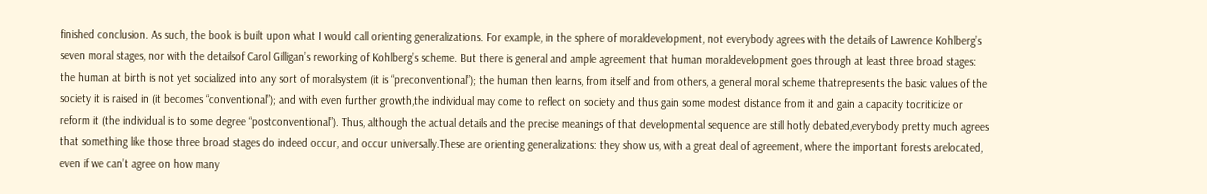finished conclusion. As such, the book is built upon what I would call orienting generalizations. For example, in the sphere of moraldevelopment, not everybody agrees with the details of Lawrence Kohlberg’s seven moral stages, nor with the detailsof Carol Gilligan’s reworking of Kohlberg’s scheme. But there is general and ample agreement that human moraldevelopment goes through at least three broad stages: the human at birth is not yet socialized into any sort of moralsystem (it is “preconventional”); the human then learns, from itself and from others, a general moral scheme thatrepresents the basic values of the society it is raised in (it becomes “conventional”); and with even further growth,the individual may come to reflect on society and thus gain some modest distance from it and gain a capacity tocriticize or reform it (the individual is to some degree “postconventional”). Thus, although the actual details and the precise meanings of that developmental sequence are still hotly debated,everybody pretty much agrees that something like those three broad stages do indeed occur, and occur universally.These are orienting generalizations: they show us, with a great deal of agreement, where the important forests arelocated, even if we can’t agree on how many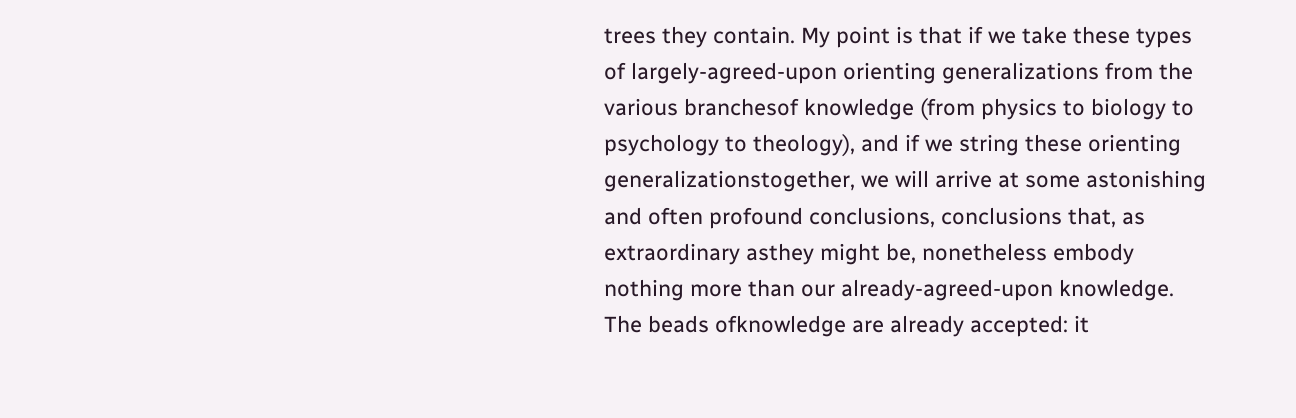trees they contain. My point is that if we take these types of largely-agreed-upon orienting generalizations from the various branchesof knowledge (from physics to biology to psychology to theology), and if we string these orienting generalizationstogether, we will arrive at some astonishing and often profound conclusions, conclusions that, as extraordinary asthey might be, nonetheless embody nothing more than our already-agreed-upon knowledge. The beads ofknowledge are already accepted: it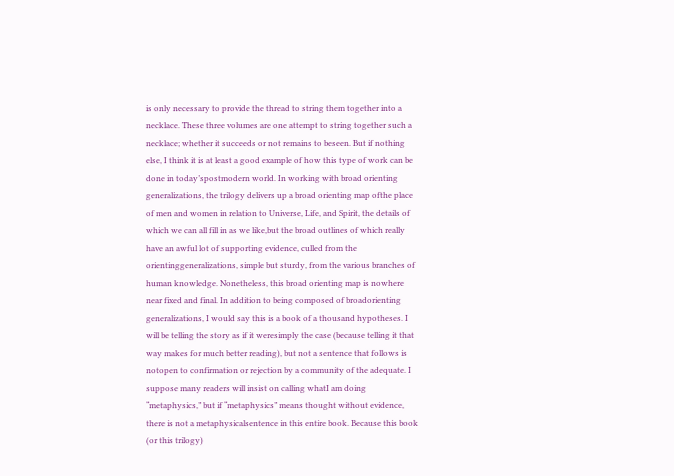is only necessary to provide the thread to string them together into a necklace. These three volumes are one attempt to string together such a necklace; whether it succeeds or not remains to beseen. But if nothing else, I think it is at least a good example of how this type of work can be done in today’spostmodern world. In working with broad orienting generalizations, the trilogy delivers up a broad orienting map ofthe place of men and women in relation to Universe, Life, and Spirit, the details of which we can all fill in as we like,but the broad outlines of which really have an awful lot of supporting evidence, culled from the orientinggeneralizations, simple but sturdy, from the various branches of human knowledge. Nonetheless, this broad orienting map is nowhere near fixed and final. In addition to being composed of broadorienting generalizations, I would say this is a book of a thousand hypotheses. I will be telling the story as if it weresimply the case (because telling it that way makes for much better reading), but not a sentence that follows is notopen to confirmation or rejection by a community of the adequate. I suppose many readers will insist on calling whatI am doing “metaphysics,” but if “metaphysics” means thought without evidence, there is not a metaphysicalsentence in this entire book. Because this book (or this trilogy)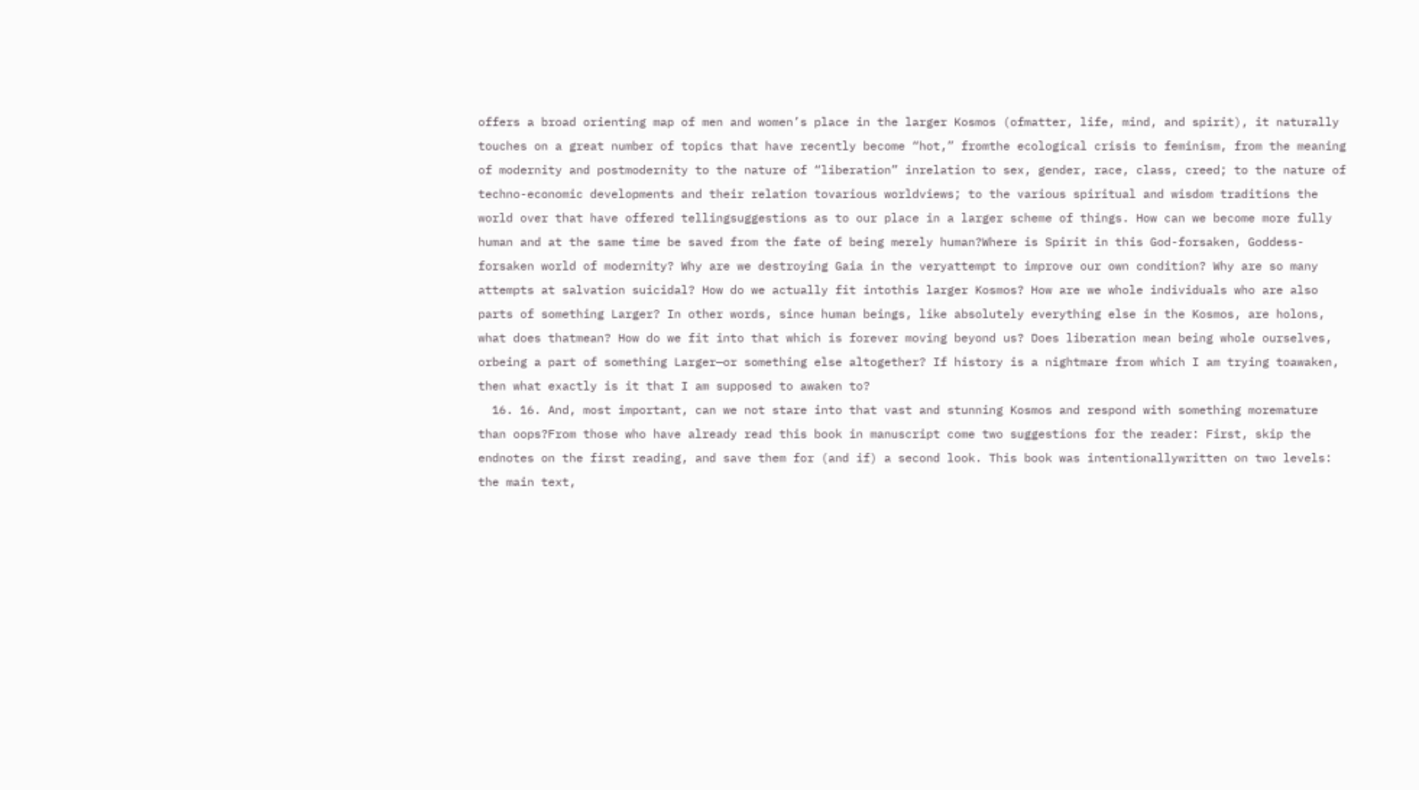offers a broad orienting map of men and women’s place in the larger Kosmos (ofmatter, life, mind, and spirit), it naturally touches on a great number of topics that have recently become “hot,” fromthe ecological crisis to feminism, from the meaning of modernity and postmodernity to the nature of “liberation” inrelation to sex, gender, race, class, creed; to the nature of techno-economic developments and their relation tovarious worldviews; to the various spiritual and wisdom traditions the world over that have offered tellingsuggestions as to our place in a larger scheme of things. How can we become more fully human and at the same time be saved from the fate of being merely human?Where is Spirit in this God-forsaken, Goddess-forsaken world of modernity? Why are we destroying Gaia in the veryattempt to improve our own condition? Why are so many attempts at salvation suicidal? How do we actually fit intothis larger Kosmos? How are we whole individuals who are also parts of something Larger? In other words, since human beings, like absolutely everything else in the Kosmos, are holons, what does thatmean? How do we fit into that which is forever moving beyond us? Does liberation mean being whole ourselves, orbeing a part of something Larger—or something else altogether? If history is a nightmare from which I am trying toawaken, then what exactly is it that I am supposed to awaken to?
  16. 16. And, most important, can we not stare into that vast and stunning Kosmos and respond with something moremature than oops?From those who have already read this book in manuscript come two suggestions for the reader: First, skip the endnotes on the first reading, and save them for (and if) a second look. This book was intentionallywritten on two levels: the main text,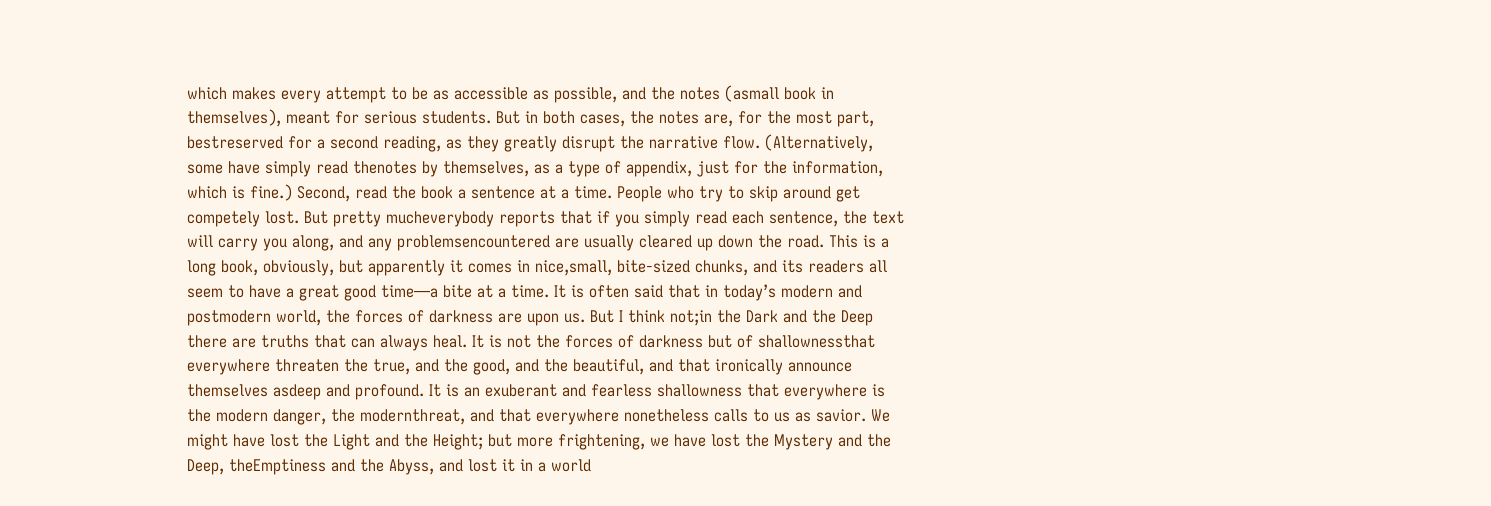which makes every attempt to be as accessible as possible, and the notes (asmall book in themselves), meant for serious students. But in both cases, the notes are, for the most part, bestreserved for a second reading, as they greatly disrupt the narrative flow. (Alternatively, some have simply read thenotes by themselves, as a type of appendix, just for the information, which is fine.) Second, read the book a sentence at a time. People who try to skip around get competely lost. But pretty mucheverybody reports that if you simply read each sentence, the text will carry you along, and any problemsencountered are usually cleared up down the road. This is a long book, obviously, but apparently it comes in nice,small, bite-sized chunks, and its readers all seem to have a great good time—a bite at a time. It is often said that in today’s modern and postmodern world, the forces of darkness are upon us. But I think not;in the Dark and the Deep there are truths that can always heal. It is not the forces of darkness but of shallownessthat everywhere threaten the true, and the good, and the beautiful, and that ironically announce themselves asdeep and profound. It is an exuberant and fearless shallowness that everywhere is the modern danger, the modernthreat, and that everywhere nonetheless calls to us as savior. We might have lost the Light and the Height; but more frightening, we have lost the Mystery and the Deep, theEmptiness and the Abyss, and lost it in a world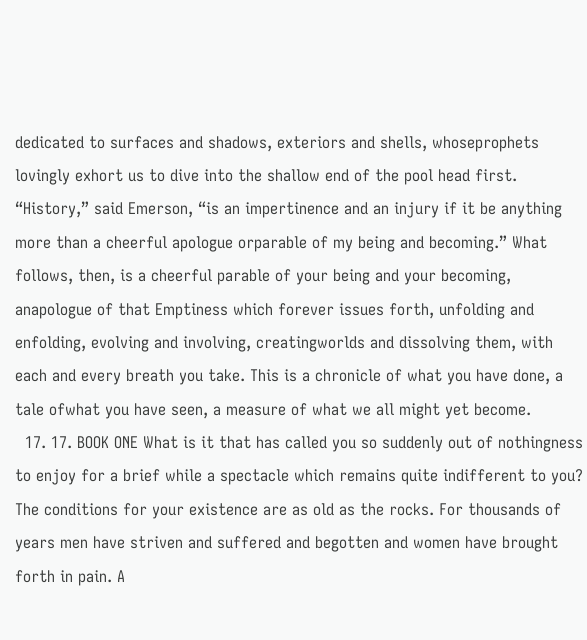dedicated to surfaces and shadows, exteriors and shells, whoseprophets lovingly exhort us to dive into the shallow end of the pool head first. “History,” said Emerson, “is an impertinence and an injury if it be anything more than a cheerful apologue orparable of my being and becoming.” What follows, then, is a cheerful parable of your being and your becoming, anapologue of that Emptiness which forever issues forth, unfolding and enfolding, evolving and involving, creatingworlds and dissolving them, with each and every breath you take. This is a chronicle of what you have done, a tale ofwhat you have seen, a measure of what we all might yet become.
  17. 17. BOOK ONE What is it that has called you so suddenly out of nothingness to enjoy for a brief while a spectacle which remains quite indifferent to you? The conditions for your existence are as old as the rocks. For thousands of years men have striven and suffered and begotten and women have brought forth in pain. A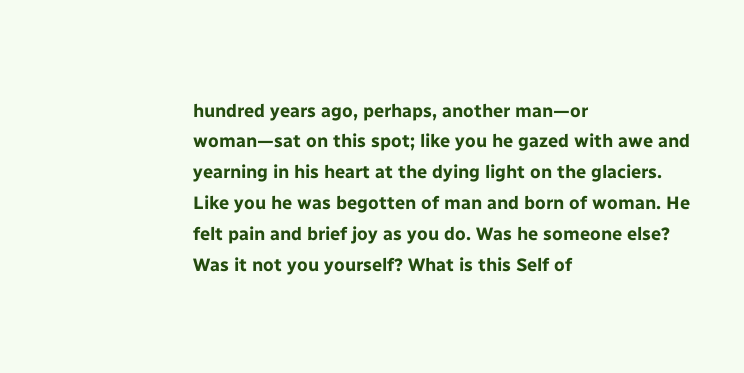hundred years ago, perhaps, another man—or woman—sat on this spot; like you he gazed with awe and yearning in his heart at the dying light on the glaciers. Like you he was begotten of man and born of woman. He felt pain and brief joy as you do. Was he someone else? Was it not you yourself? What is this Self of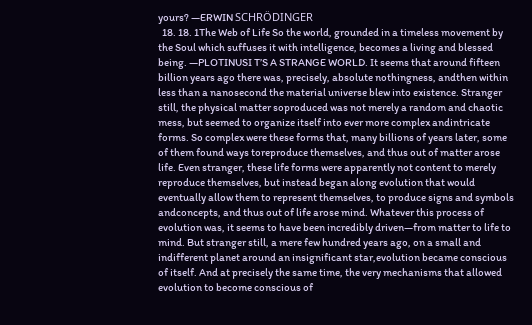yours? —ERWIN SCHRÖDINGER
  18. 18. 1The Web of Life So the world, grounded in a timeless movement by the Soul which suffuses it with intelligence, becomes a living and blessed being. —PLOTINUSI T’S A STRANGE WORLD. It seems that around fifteen billion years ago there was, precisely, absolute nothingness, andthen within less than a nanosecond the material universe blew into existence. Stranger still, the physical matter soproduced was not merely a random and chaotic mess, but seemed to organize itself into ever more complex andintricate forms. So complex were these forms that, many billions of years later, some of them found ways toreproduce themselves, and thus out of matter arose life. Even stranger, these life forms were apparently not content to merely reproduce themselves, but instead began along evolution that would eventually allow them to represent themselves, to produce signs and symbols andconcepts, and thus out of life arose mind. Whatever this process of evolution was, it seems to have been incredibly driven—from matter to life to mind. But stranger still, a mere few hundred years ago, on a small and indifferent planet around an insignificant star,evolution became conscious of itself. And at precisely the same time, the very mechanisms that allowed evolution to become conscious of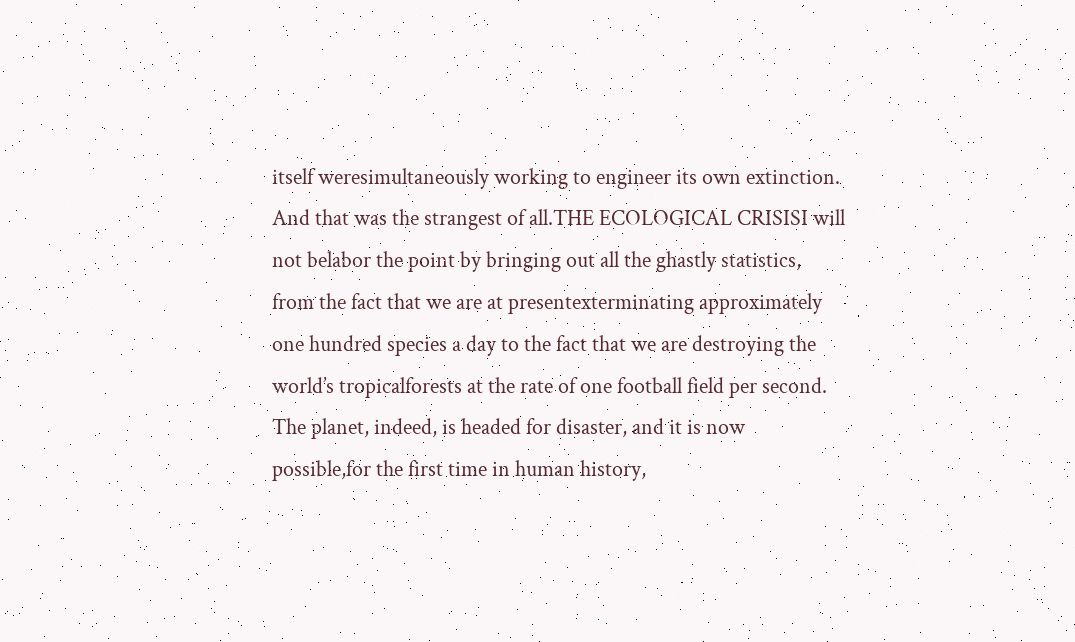itself weresimultaneously working to engineer its own extinction. And that was the strangest of all.THE ECOLOGICAL CRISISI will not belabor the point by bringing out all the ghastly statistics, from the fact that we are at presentexterminating approximately one hundred species a day to the fact that we are destroying the world’s tropicalforests at the rate of one football field per second. The planet, indeed, is headed for disaster, and it is now possible,for the first time in human history,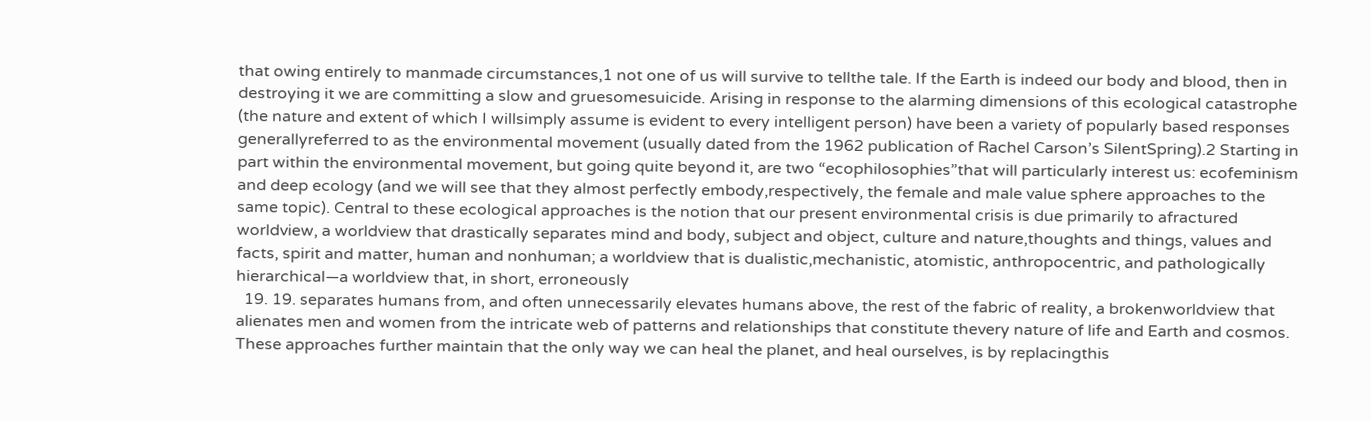that owing entirely to manmade circumstances,1 not one of us will survive to tellthe tale. If the Earth is indeed our body and blood, then in destroying it we are committing a slow and gruesomesuicide. Arising in response to the alarming dimensions of this ecological catastrophe (the nature and extent of which I willsimply assume is evident to every intelligent person) have been a variety of popularly based responses generallyreferred to as the environmental movement (usually dated from the 1962 publication of Rachel Carson’s SilentSpring).2 Starting in part within the environmental movement, but going quite beyond it, are two “ecophilosophies”that will particularly interest us: ecofeminism and deep ecology (and we will see that they almost perfectly embody,respectively, the female and male value sphere approaches to the same topic). Central to these ecological approaches is the notion that our present environmental crisis is due primarily to afractured worldview, a worldview that drastically separates mind and body, subject and object, culture and nature,thoughts and things, values and facts, spirit and matter, human and nonhuman; a worldview that is dualistic,mechanistic, atomistic, anthropocentric, and pathologically hierarchical—a worldview that, in short, erroneously
  19. 19. separates humans from, and often unnecessarily elevates humans above, the rest of the fabric of reality, a brokenworldview that alienates men and women from the intricate web of patterns and relationships that constitute thevery nature of life and Earth and cosmos. These approaches further maintain that the only way we can heal the planet, and heal ourselves, is by replacingthis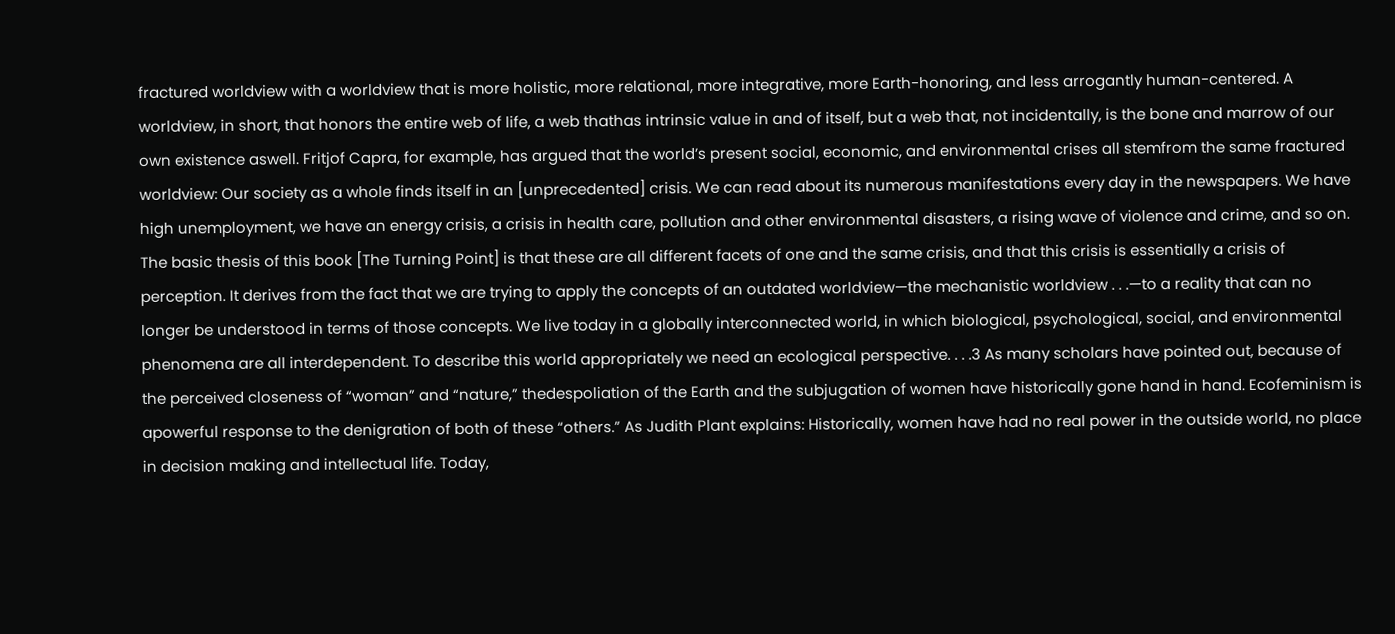fractured worldview with a worldview that is more holistic, more relational, more integrative, more Earth-honoring, and less arrogantly human-centered. A worldview, in short, that honors the entire web of life, a web thathas intrinsic value in and of itself, but a web that, not incidentally, is the bone and marrow of our own existence aswell. Fritjof Capra, for example, has argued that the world’s present social, economic, and environmental crises all stemfrom the same fractured worldview: Our society as a whole finds itself in an [unprecedented] crisis. We can read about its numerous manifestations every day in the newspapers. We have high unemployment, we have an energy crisis, a crisis in health care, pollution and other environmental disasters, a rising wave of violence and crime, and so on. The basic thesis of this book [The Turning Point] is that these are all different facets of one and the same crisis, and that this crisis is essentially a crisis of perception. It derives from the fact that we are trying to apply the concepts of an outdated worldview—the mechanistic worldview . . .—to a reality that can no longer be understood in terms of those concepts. We live today in a globally interconnected world, in which biological, psychological, social, and environmental phenomena are all interdependent. To describe this world appropriately we need an ecological perspective. . . .3 As many scholars have pointed out, because of the perceived closeness of “woman” and “nature,” thedespoliation of the Earth and the subjugation of women have historically gone hand in hand. Ecofeminism is apowerful response to the denigration of both of these “others.” As Judith Plant explains: Historically, women have had no real power in the outside world, no place in decision making and intellectual life. Today,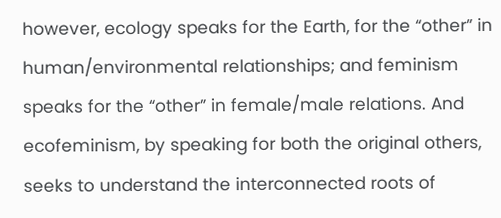however, ecology speaks for the Earth, for the “other” in human/environmental relationships; and feminism speaks for the “other” in female/male relations. And ecofeminism, by speaking for both the original others, seeks to understand the interconnected roots of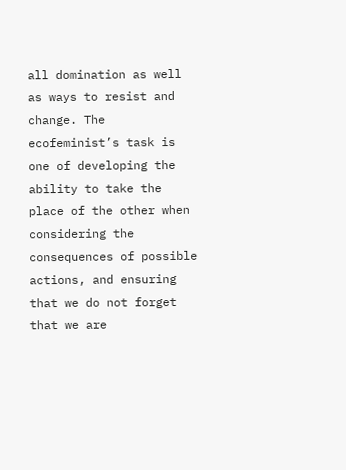all domination as well as ways to resist and change. The ecofeminist’s task is one of developing the ability to take the place of the other when considering the consequences of possible actions, and ensuring that we do not forget that we are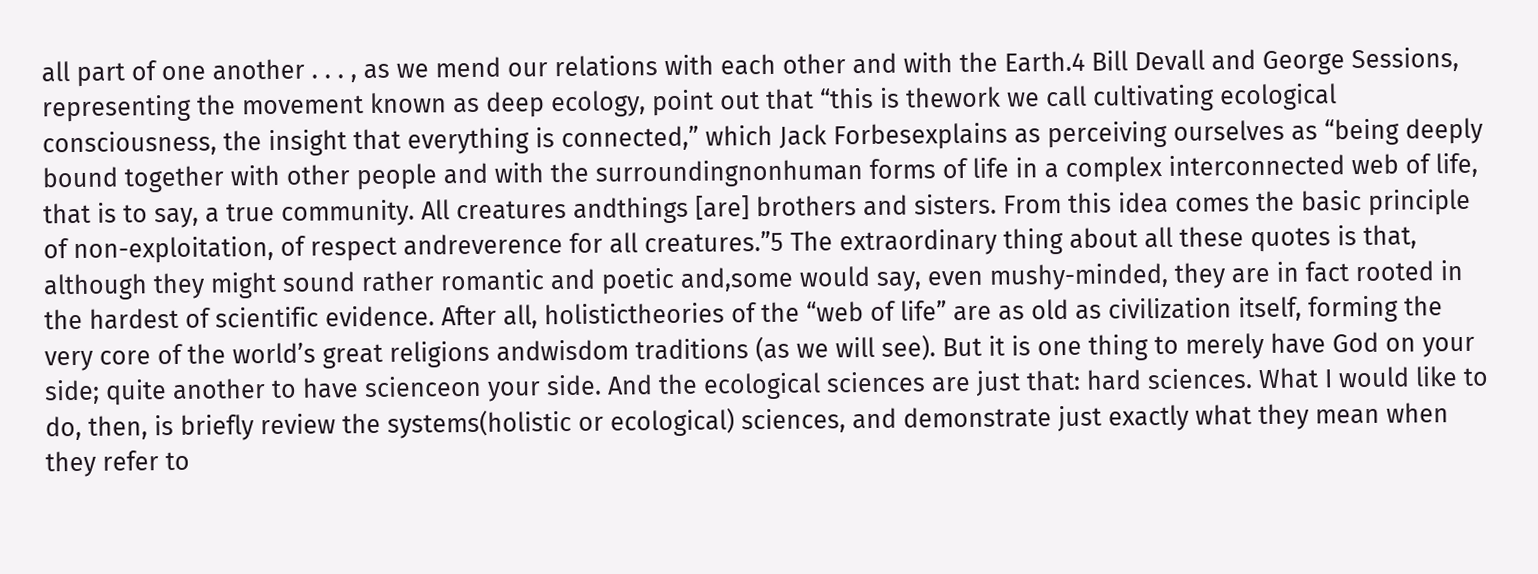all part of one another . . . , as we mend our relations with each other and with the Earth.4 Bill Devall and George Sessions, representing the movement known as deep ecology, point out that “this is thework we call cultivating ecological consciousness, the insight that everything is connected,” which Jack Forbesexplains as perceiving ourselves as “being deeply bound together with other people and with the surroundingnonhuman forms of life in a complex interconnected web of life, that is to say, a true community. All creatures andthings [are] brothers and sisters. From this idea comes the basic principle of non-exploitation, of respect andreverence for all creatures.”5 The extraordinary thing about all these quotes is that, although they might sound rather romantic and poetic and,some would say, even mushy-minded, they are in fact rooted in the hardest of scientific evidence. After all, holistictheories of the “web of life” are as old as civilization itself, forming the very core of the world’s great religions andwisdom traditions (as we will see). But it is one thing to merely have God on your side; quite another to have scienceon your side. And the ecological sciences are just that: hard sciences. What I would like to do, then, is briefly review the systems(holistic or ecological) sciences, and demonstrate just exactly what they mean when they refer to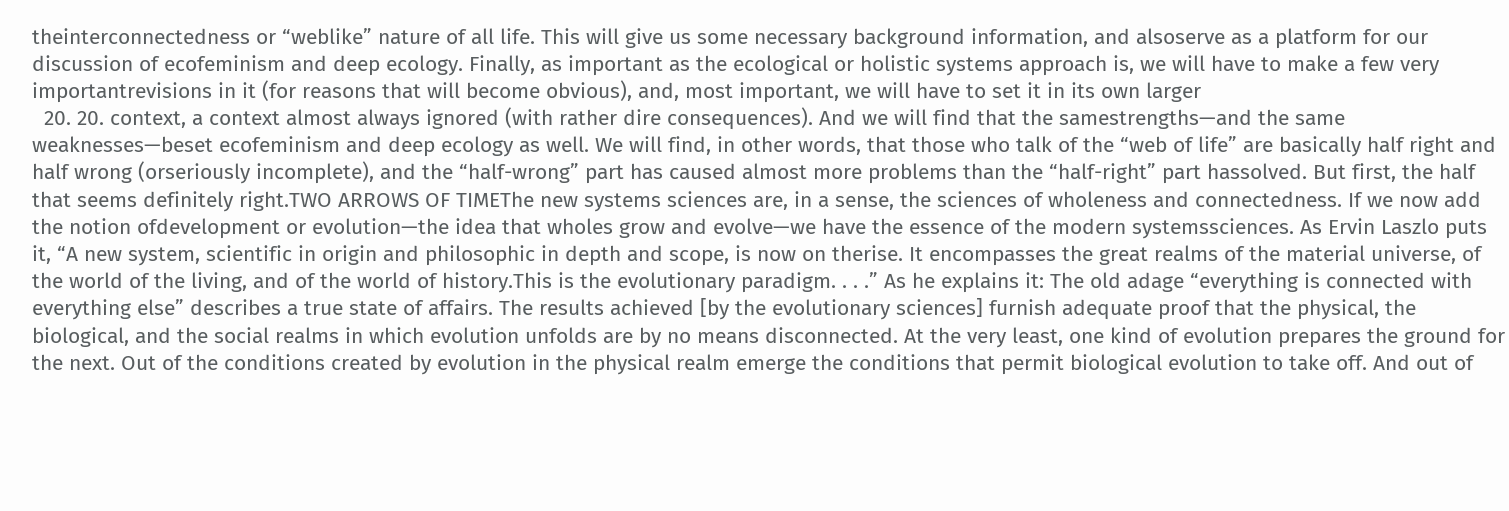theinterconnectedness or “weblike” nature of all life. This will give us some necessary background information, and alsoserve as a platform for our discussion of ecofeminism and deep ecology. Finally, as important as the ecological or holistic systems approach is, we will have to make a few very importantrevisions in it (for reasons that will become obvious), and, most important, we will have to set it in its own larger
  20. 20. context, a context almost always ignored (with rather dire consequences). And we will find that the samestrengths—and the same weaknesses—beset ecofeminism and deep ecology as well. We will find, in other words, that those who talk of the “web of life” are basically half right and half wrong (orseriously incomplete), and the “half-wrong” part has caused almost more problems than the “half-right” part hassolved. But first, the half that seems definitely right.TWO ARROWS OF TIMEThe new systems sciences are, in a sense, the sciences of wholeness and connectedness. If we now add the notion ofdevelopment or evolution—the idea that wholes grow and evolve—we have the essence of the modern systemssciences. As Ervin Laszlo puts it, “A new system, scientific in origin and philosophic in depth and scope, is now on therise. It encompasses the great realms of the material universe, of the world of the living, and of the world of history.This is the evolutionary paradigm. . . .” As he explains it: The old adage “everything is connected with everything else” describes a true state of affairs. The results achieved [by the evolutionary sciences] furnish adequate proof that the physical, the biological, and the social realms in which evolution unfolds are by no means disconnected. At the very least, one kind of evolution prepares the ground for the next. Out of the conditions created by evolution in the physical realm emerge the conditions that permit biological evolution to take off. And out of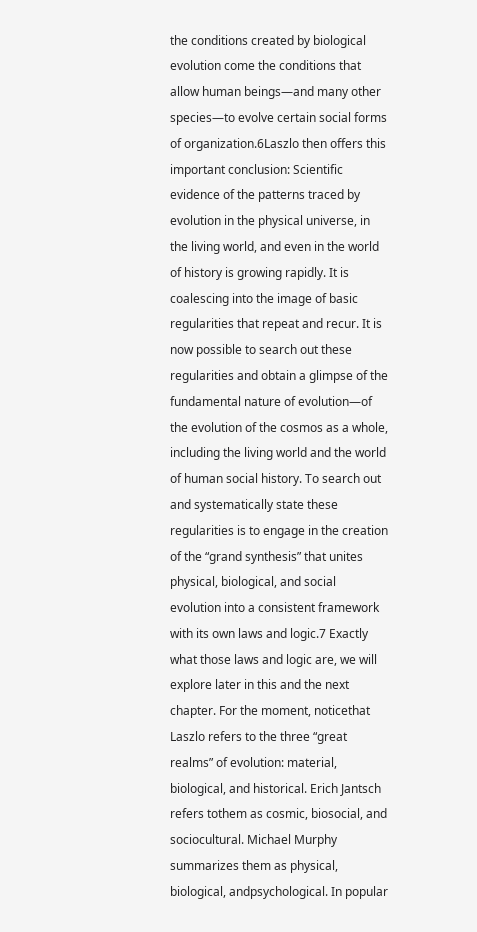the conditions created by biological evolution come the conditions that allow human beings—and many other species—to evolve certain social forms of organization.6Laszlo then offers this important conclusion: Scientific evidence of the patterns traced by evolution in the physical universe, in the living world, and even in the world of history is growing rapidly. It is coalescing into the image of basic regularities that repeat and recur. It is now possible to search out these regularities and obtain a glimpse of the fundamental nature of evolution—of the evolution of the cosmos as a whole, including the living world and the world of human social history. To search out and systematically state these regularities is to engage in the creation of the “grand synthesis” that unites physical, biological, and social evolution into a consistent framework with its own laws and logic.7 Exactly what those laws and logic are, we will explore later in this and the next chapter. For the moment, noticethat Laszlo refers to the three “great realms” of evolution: material, biological, and historical. Erich Jantsch refers tothem as cosmic, biosocial, and sociocultural. Michael Murphy summarizes them as physical, biological, andpsychological. In popular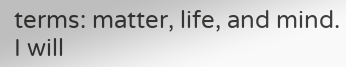terms: matter, life, and mind. I will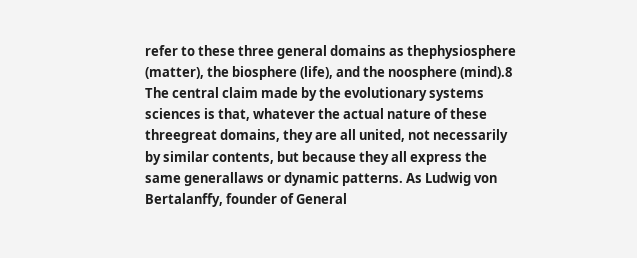refer to these three general domains as thephysiosphere (matter), the biosphere (life), and the noosphere (mind).8 The central claim made by the evolutionary systems sciences is that, whatever the actual nature of these threegreat domains, they are all united, not necessarily by similar contents, but because they all express the same generallaws or dynamic patterns. As Ludwig von Bertalanffy, founder of General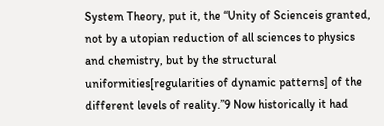System Theory, put it, the “Unity of Scienceis granted, not by a utopian reduction of all sciences to physics and chemistry, but by the structural uniformities[regularities of dynamic patterns] of the different levels of reality.”9 Now historically it had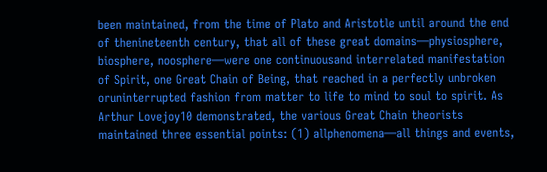been maintained, from the time of Plato and Aristotle until around the end of thenineteenth century, that all of these great domains—physiosphere, biosphere, noosphere—were one continuousand interrelated manifestation of Spirit, one Great Chain of Being, that reached in a perfectly unbroken oruninterrupted fashion from matter to life to mind to soul to spirit. As Arthur Lovejoy10 demonstrated, the various Great Chain theorists maintained three essential points: (1) allphenomena—all things and events,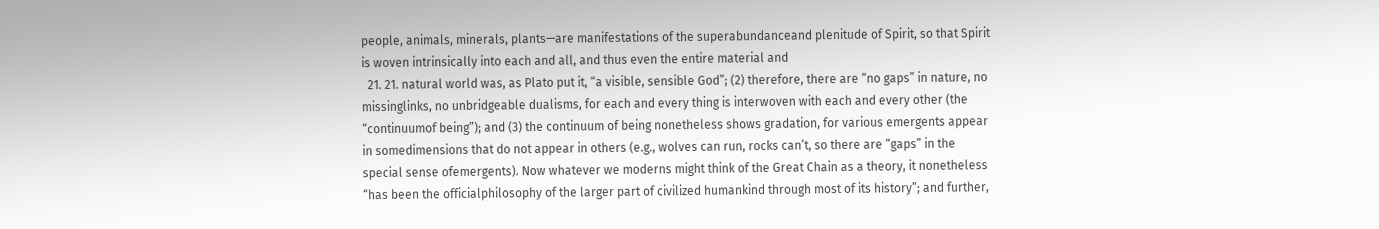people, animals, minerals, plants—are manifestations of the superabundanceand plenitude of Spirit, so that Spirit is woven intrinsically into each and all, and thus even the entire material and
  21. 21. natural world was, as Plato put it, “a visible, sensible God”; (2) therefore, there are “no gaps” in nature, no missinglinks, no unbridgeable dualisms, for each and every thing is interwoven with each and every other (the “continuumof being”); and (3) the continuum of being nonetheless shows gradation, for various emergents appear in somedimensions that do not appear in others (e.g., wolves can run, rocks can’t, so there are “gaps” in the special sense ofemergents). Now whatever we moderns might think of the Great Chain as a theory, it nonetheless “has been the officialphilosophy of the larger part of civilized humankind through most of its history”; and further,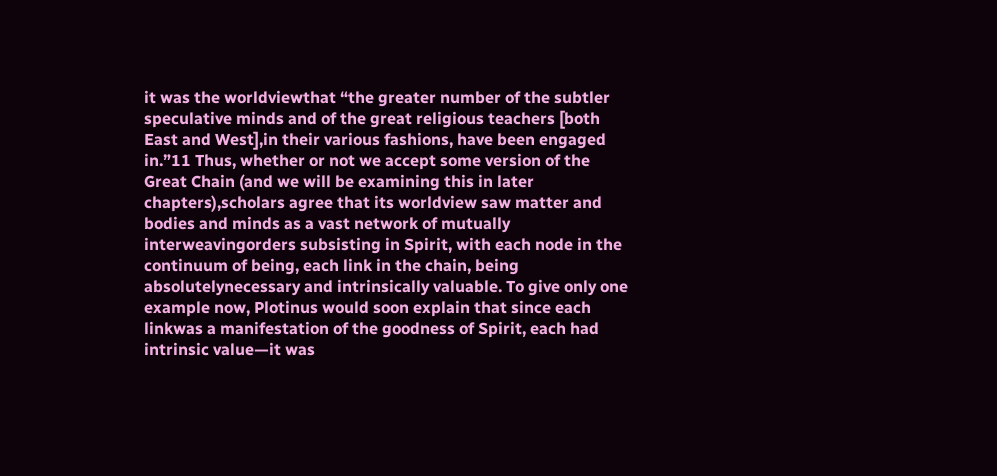it was the worldviewthat “the greater number of the subtler speculative minds and of the great religious teachers [both East and West],in their various fashions, have been engaged in.”11 Thus, whether or not we accept some version of the Great Chain (and we will be examining this in later chapters),scholars agree that its worldview saw matter and bodies and minds as a vast network of mutually interweavingorders subsisting in Spirit, with each node in the continuum of being, each link in the chain, being absolutelynecessary and intrinsically valuable. To give only one example now, Plotinus would soon explain that since each linkwas a manifestation of the goodness of Spirit, each had intrinsic value—it was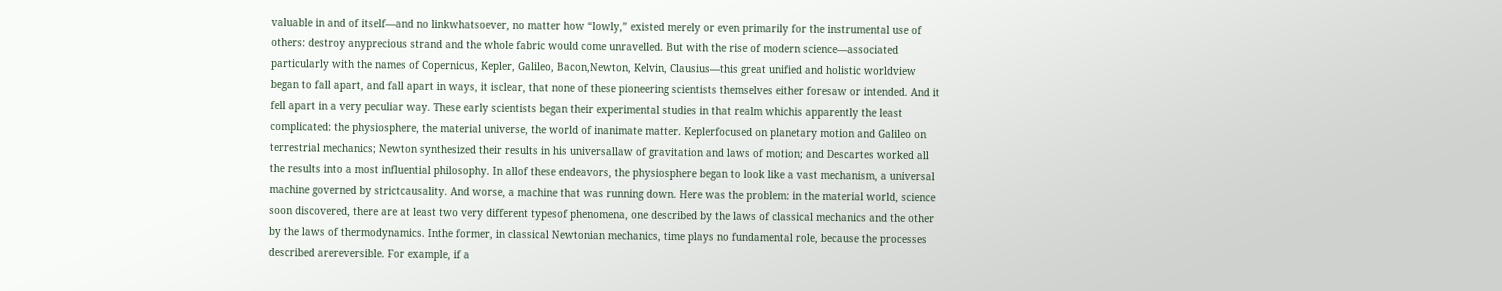valuable in and of itself—and no linkwhatsoever, no matter how “lowly,” existed merely or even primarily for the instrumental use of others: destroy anyprecious strand and the whole fabric would come unravelled. But with the rise of modern science—associated particularly with the names of Copernicus, Kepler, Galileo, Bacon,Newton, Kelvin, Clausius—this great unified and holistic worldview began to fall apart, and fall apart in ways, it isclear, that none of these pioneering scientists themselves either foresaw or intended. And it fell apart in a very peculiar way. These early scientists began their experimental studies in that realm whichis apparently the least complicated: the physiosphere, the material universe, the world of inanimate matter. Keplerfocused on planetary motion and Galileo on terrestrial mechanics; Newton synthesized their results in his universallaw of gravitation and laws of motion; and Descartes worked all the results into a most influential philosophy. In allof these endeavors, the physiosphere began to look like a vast mechanism, a universal machine governed by strictcausality. And worse, a machine that was running down. Here was the problem: in the material world, science soon discovered, there are at least two very different typesof phenomena, one described by the laws of classical mechanics and the other by the laws of thermodynamics. Inthe former, in classical Newtonian mechanics, time plays no fundamental role, because the processes described arereversible. For example, if a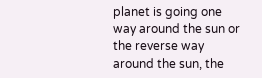planet is going one way around the sun or the reverse way around the sun, the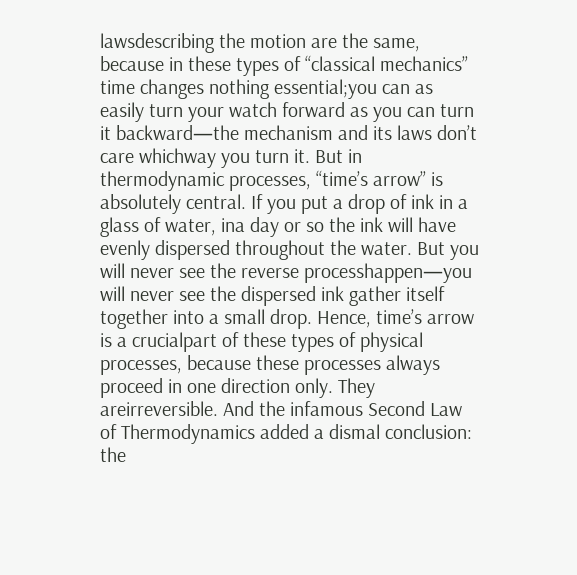lawsdescribing the motion are the same, because in these types of “classical mechanics” time changes nothing essential;you can as easily turn your watch forward as you can turn it backward—the mechanism and its laws don’t care whichway you turn it. But in thermodynamic processes, “time’s arrow” is absolutely central. If you put a drop of ink in a glass of water, ina day or so the ink will have evenly dispersed throughout the water. But you will never see the reverse processhappen—you will never see the dispersed ink gather itself together into a small drop. Hence, time’s arrow is a crucialpart of these types of physical processes, because these processes always proceed in one direction only. They areirreversible. And the infamous Second Law of Thermodynamics added a dismal conclusion: the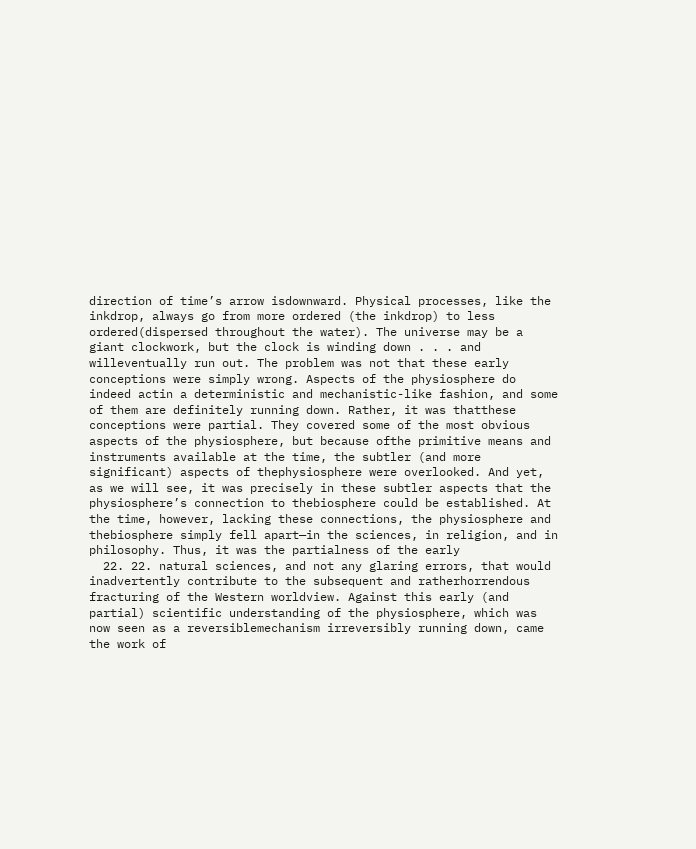direction of time’s arrow isdownward. Physical processes, like the inkdrop, always go from more ordered (the inkdrop) to less ordered(dispersed throughout the water). The universe may be a giant clockwork, but the clock is winding down . . . and willeventually run out. The problem was not that these early conceptions were simply wrong. Aspects of the physiosphere do indeed actin a deterministic and mechanistic-like fashion, and some of them are definitely running down. Rather, it was thatthese conceptions were partial. They covered some of the most obvious aspects of the physiosphere, but because ofthe primitive means and instruments available at the time, the subtler (and more significant) aspects of thephysiosphere were overlooked. And yet, as we will see, it was precisely in these subtler aspects that the physiosphere’s connection to thebiosphere could be established. At the time, however, lacking these connections, the physiosphere and thebiosphere simply fell apart—in the sciences, in religion, and in philosophy. Thus, it was the partialness of the early
  22. 22. natural sciences, and not any glaring errors, that would inadvertently contribute to the subsequent and ratherhorrendous fracturing of the Western worldview. Against this early (and partial) scientific understanding of the physiosphere, which was now seen as a reversiblemechanism irreversibly running down, came the work of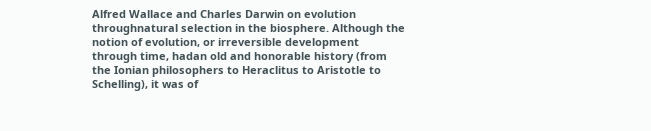Alfred Wallace and Charles Darwin on evolution throughnatural selection in the biosphere. Although the notion of evolution, or irreversible development through time, hadan old and honorable history (from the Ionian philosophers to Heraclitus to Aristotle to Schelling), it was of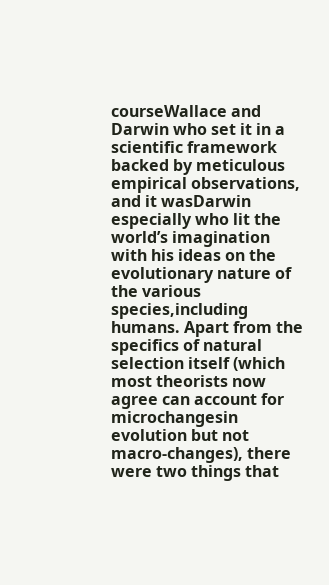courseWallace and Darwin who set it in a scientific framework backed by meticulous empirical observations, and it wasDarwin especially who lit the world’s imagination with his ideas on the evolutionary nature of the various species,including humans. Apart from the specifics of natural selection itself (which most theorists now agree can account for microchangesin evolution but not macro-changes), there were two things that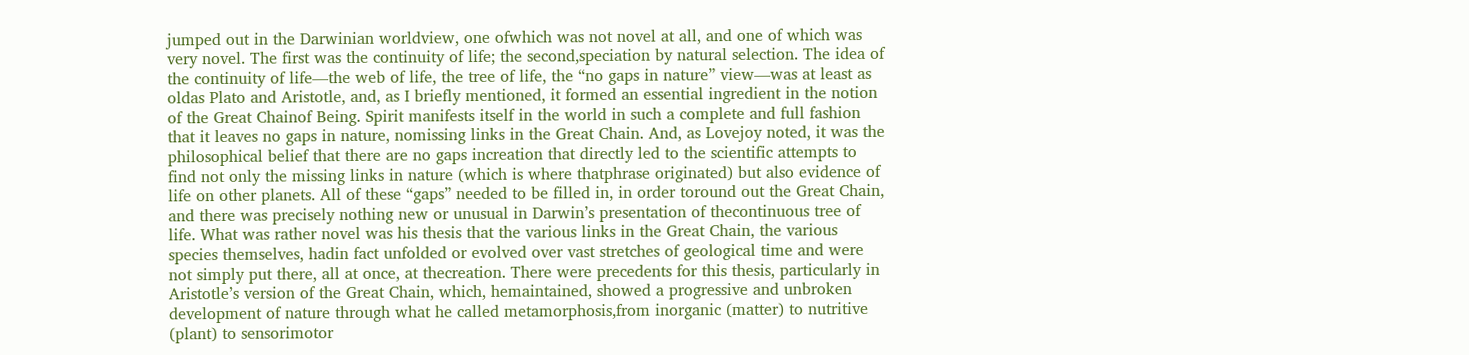jumped out in the Darwinian worldview, one ofwhich was not novel at all, and one of which was very novel. The first was the continuity of life; the second,speciation by natural selection. The idea of the continuity of life—the web of life, the tree of life, the “no gaps in nature” view—was at least as oldas Plato and Aristotle, and, as I briefly mentioned, it formed an essential ingredient in the notion of the Great Chainof Being. Spirit manifests itself in the world in such a complete and full fashion that it leaves no gaps in nature, nomissing links in the Great Chain. And, as Lovejoy noted, it was the philosophical belief that there are no gaps increation that directly led to the scientific attempts to find not only the missing links in nature (which is where thatphrase originated) but also evidence of life on other planets. All of these “gaps” needed to be filled in, in order toround out the Great Chain, and there was precisely nothing new or unusual in Darwin’s presentation of thecontinuous tree of life. What was rather novel was his thesis that the various links in the Great Chain, the various species themselves, hadin fact unfolded or evolved over vast stretches of geological time and were not simply put there, all at once, at thecreation. There were precedents for this thesis, particularly in Aristotle’s version of the Great Chain, which, hemaintained, showed a progressive and unbroken development of nature through what he called metamorphosis,from inorganic (matter) to nutritive (plant) to sensorimotor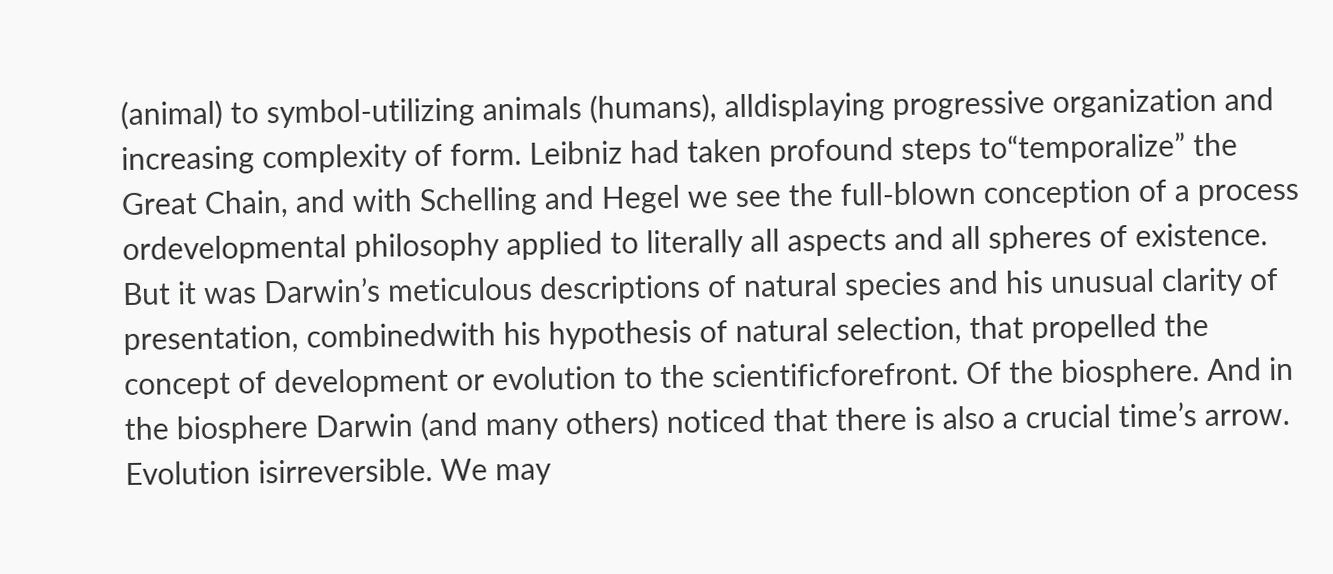(animal) to symbol-utilizing animals (humans), alldisplaying progressive organization and increasing complexity of form. Leibniz had taken profound steps to“temporalize” the Great Chain, and with Schelling and Hegel we see the full-blown conception of a process ordevelopmental philosophy applied to literally all aspects and all spheres of existence. But it was Darwin’s meticulous descriptions of natural species and his unusual clarity of presentation, combinedwith his hypothesis of natural selection, that propelled the concept of development or evolution to the scientificforefront. Of the biosphere. And in the biosphere Darwin (and many others) noticed that there is also a crucial time’s arrow. Evolution isirreversible. We may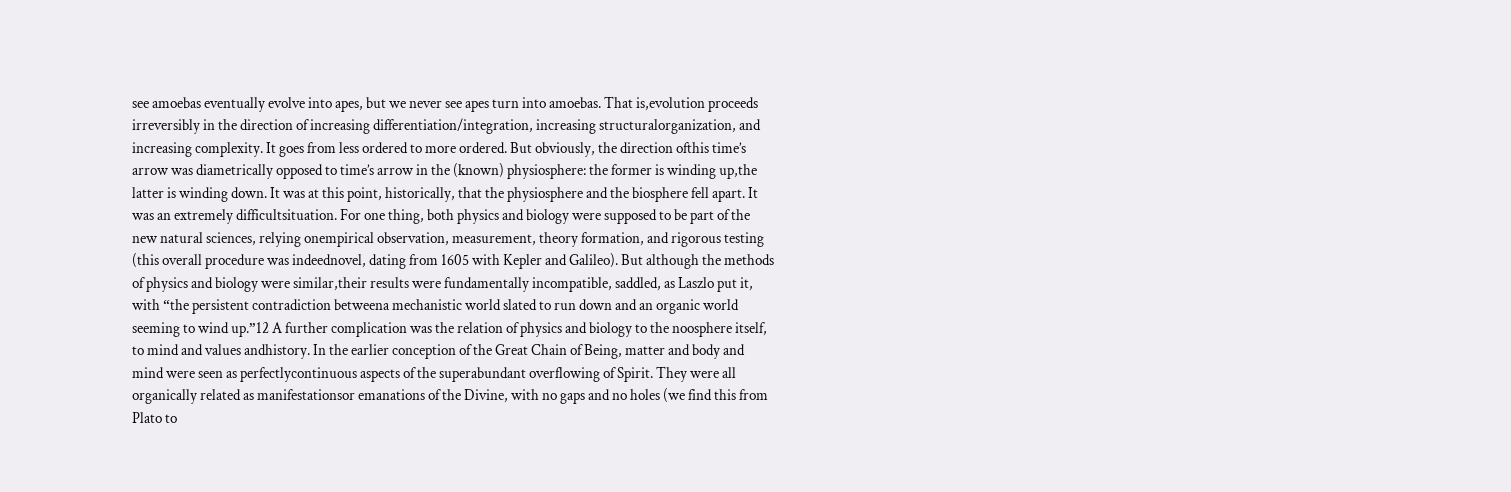see amoebas eventually evolve into apes, but we never see apes turn into amoebas. That is,evolution proceeds irreversibly in the direction of increasing differentiation/integration, increasing structuralorganization, and increasing complexity. It goes from less ordered to more ordered. But obviously, the direction ofthis time’s arrow was diametrically opposed to time’s arrow in the (known) physiosphere: the former is winding up,the latter is winding down. It was at this point, historically, that the physiosphere and the biosphere fell apart. It was an extremely difficultsituation. For one thing, both physics and biology were supposed to be part of the new natural sciences, relying onempirical observation, measurement, theory formation, and rigorous testing (this overall procedure was indeednovel, dating from 1605 with Kepler and Galileo). But although the methods of physics and biology were similar,their results were fundamentally incompatible, saddled, as Laszlo put it, with “the persistent contradiction betweena mechanistic world slated to run down and an organic world seeming to wind up.”12 A further complication was the relation of physics and biology to the noosphere itself, to mind and values andhistory. In the earlier conception of the Great Chain of Being, matter and body and mind were seen as perfectlycontinuous aspects of the superabundant overflowing of Spirit. They were all organically related as manifestationsor emanations of the Divine, with no gaps and no holes (we find this from Plato to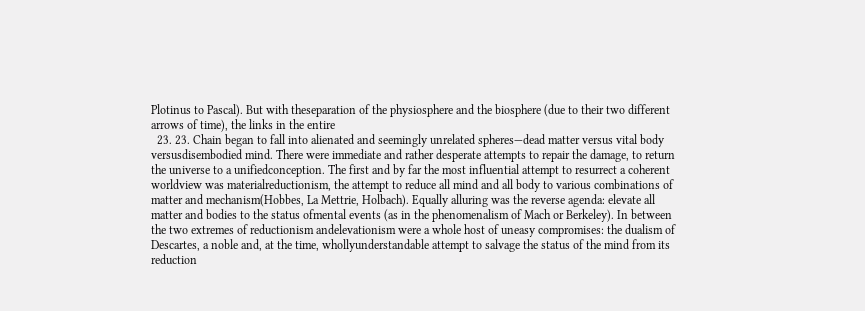Plotinus to Pascal). But with theseparation of the physiosphere and the biosphere (due to their two different arrows of time), the links in the entire
  23. 23. Chain began to fall into alienated and seemingly unrelated spheres—dead matter versus vital body versusdisembodied mind. There were immediate and rather desperate attempts to repair the damage, to return the universe to a unifiedconception. The first and by far the most influential attempt to resurrect a coherent worldview was materialreductionism, the attempt to reduce all mind and all body to various combinations of matter and mechanism(Hobbes, La Mettrie, Holbach). Equally alluring was the reverse agenda: elevate all matter and bodies to the status ofmental events (as in the phenomenalism of Mach or Berkeley). In between the two extremes of reductionism andelevationism were a whole host of uneasy compromises: the dualism of Descartes, a noble and, at the time, whollyunderstandable attempt to salvage the status of the mind from its reduction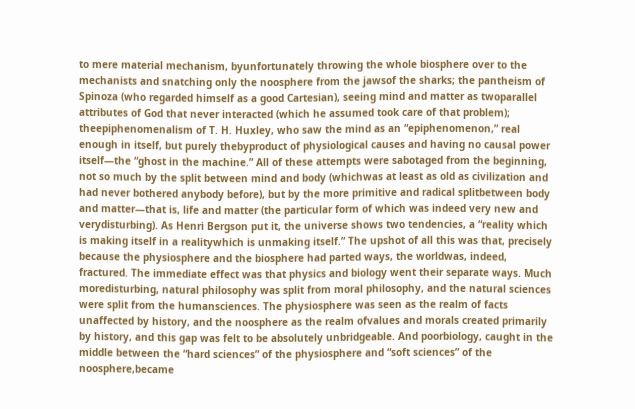to mere material mechanism, byunfortunately throwing the whole biosphere over to the mechanists and snatching only the noosphere from the jawsof the sharks; the pantheism of Spinoza (who regarded himself as a good Cartesian), seeing mind and matter as twoparallel attributes of God that never interacted (which he assumed took care of that problem); theepiphenomenalism of T. H. Huxley, who saw the mind as an “epiphenomenon,” real enough in itself, but purely thebyproduct of physiological causes and having no causal power itself—the “ghost in the machine.” All of these attempts were sabotaged from the beginning, not so much by the split between mind and body (whichwas at least as old as civilization and had never bothered anybody before), but by the more primitive and radical splitbetween body and matter—that is, life and matter (the particular form of which was indeed very new and verydisturbing). As Henri Bergson put it, the universe shows two tendencies, a “reality which is making itself in a realitywhich is unmaking itself.” The upshot of all this was that, precisely because the physiosphere and the biosphere had parted ways, the worldwas, indeed, fractured. The immediate effect was that physics and biology went their separate ways. Much moredisturbing, natural philosophy was split from moral philosophy, and the natural sciences were split from the humansciences. The physiosphere was seen as the realm of facts unaffected by history, and the noosphere as the realm ofvalues and morals created primarily by history, and this gap was felt to be absolutely unbridgeable. And poorbiology, caught in the middle between the “hard sciences” of the physiosphere and “soft sciences” of the noosphere,became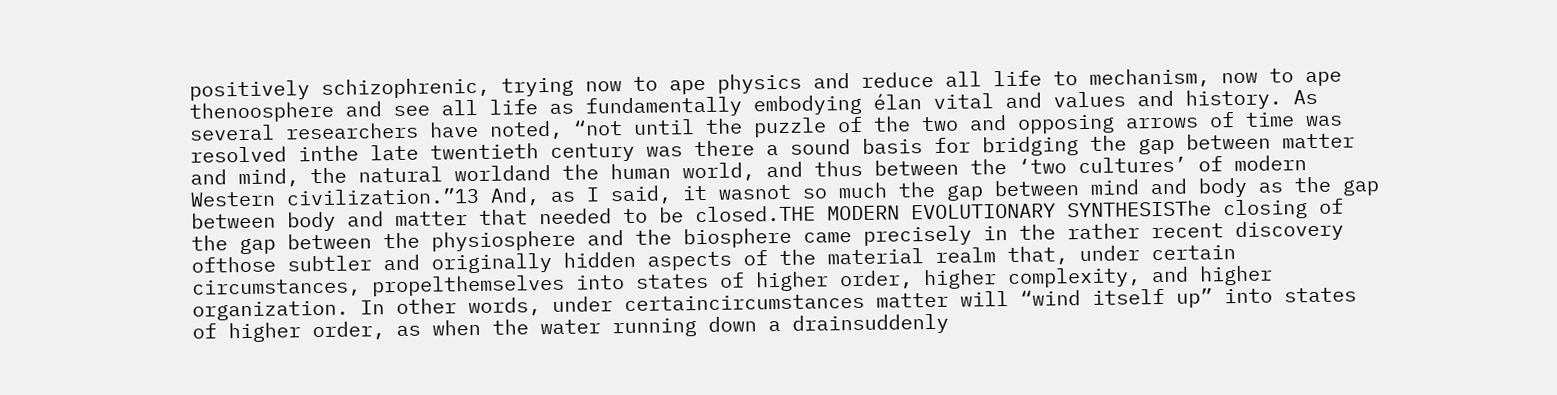positively schizophrenic, trying now to ape physics and reduce all life to mechanism, now to ape thenoosphere and see all life as fundamentally embodying élan vital and values and history. As several researchers have noted, “not until the puzzle of the two and opposing arrows of time was resolved inthe late twentieth century was there a sound basis for bridging the gap between matter and mind, the natural worldand the human world, and thus between the ‘two cultures’ of modern Western civilization.”13 And, as I said, it wasnot so much the gap between mind and body as the gap between body and matter that needed to be closed.THE MODERN EVOLUTIONARY SYNTHESISThe closing of the gap between the physiosphere and the biosphere came precisely in the rather recent discovery ofthose subtler and originally hidden aspects of the material realm that, under certain circumstances, propelthemselves into states of higher order, higher complexity, and higher organization. In other words, under certaincircumstances matter will “wind itself up” into states of higher order, as when the water running down a drainsuddenly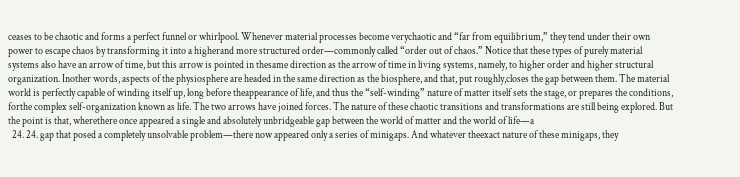ceases to be chaotic and forms a perfect funnel or whirlpool. Whenever material processes become verychaotic and “far from equilibrium,” they tend under their own power to escape chaos by transforming it into a higherand more structured order—commonly called “order out of chaos.” Notice that these types of purely material systems also have an arrow of time, but this arrow is pointed in thesame direction as the arrow of time in living systems, namely, to higher order and higher structural organization. Inother words, aspects of the physiosphere are headed in the same direction as the biosphere, and that, put roughly,closes the gap between them. The material world is perfectly capable of winding itself up, long before theappearance of life, and thus the “self-winding” nature of matter itself sets the stage, or prepares the conditions, forthe complex self-organization known as life. The two arrows have joined forces. The nature of these chaotic transitions and transformations are still being explored. But the point is that, wherethere once appeared a single and absolutely unbridgeable gap between the world of matter and the world of life—a
  24. 24. gap that posed a completely unsolvable problem—there now appeared only a series of minigaps. And whatever theexact nature of these minigaps, they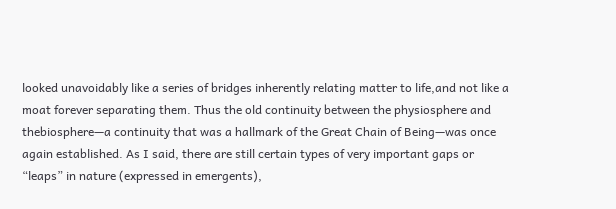looked unavoidably like a series of bridges inherently relating matter to life,and not like a moat forever separating them. Thus the old continuity between the physiosphere and thebiosphere—a continuity that was a hallmark of the Great Chain of Being—was once again established. As I said, there are still certain types of very important gaps or “leaps” in nature (expressed in emergents),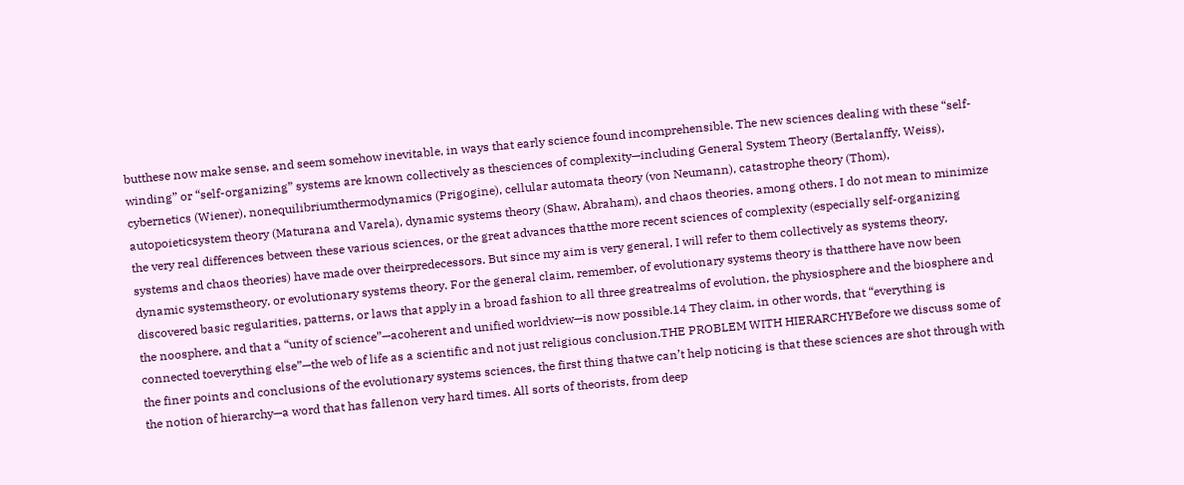butthese now make sense, and seem somehow inevitable, in ways that early science found incomprehensible. The new sciences dealing with these “self-winding” or “self-organizing” systems are known collectively as thesciences of complexity—including General System Theory (Bertalanffy, Weiss), cybernetics (Wiener), nonequilibriumthermodynamics (Prigogine), cellular automata theory (von Neumann), catastrophe theory (Thom), autopoieticsystem theory (Maturana and Varela), dynamic systems theory (Shaw, Abraham), and chaos theories, among others. I do not mean to minimize the very real differences between these various sciences, or the great advances thatthe more recent sciences of complexity (especially self-organizing systems and chaos theories) have made over theirpredecessors. But since my aim is very general, I will refer to them collectively as systems theory, dynamic systemstheory, or evolutionary systems theory. For the general claim, remember, of evolutionary systems theory is thatthere have now been discovered basic regularities, patterns, or laws that apply in a broad fashion to all three greatrealms of evolution, the physiosphere and the biosphere and the noosphere, and that a “unity of science”—acoherent and unified worldview—is now possible.14 They claim, in other words, that “everything is connected toeverything else”—the web of life as a scientific and not just religious conclusion.THE PROBLEM WITH HIERARCHYBefore we discuss some of the finer points and conclusions of the evolutionary systems sciences, the first thing thatwe can’t help noticing is that these sciences are shot through with the notion of hierarchy—a word that has fallenon very hard times. All sorts of theorists, from deep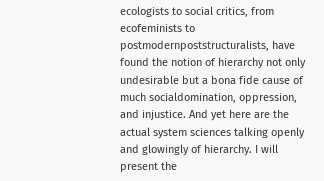ecologists to social critics, from ecofeminists to postmodernpoststructuralists, have found the notion of hierarchy not only undesirable but a bona fide cause of much socialdomination, oppression, and injustice. And yet here are the actual system sciences talking openly and glowingly of hierarchy. I will present the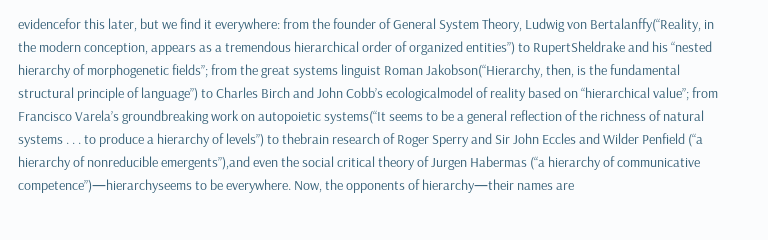evidencefor this later, but we find it everywhere: from the founder of General System Theory, Ludwig von Bertalanffy(“Reality, in the modern conception, appears as a tremendous hierarchical order of organized entities”) to RupertSheldrake and his “nested hierarchy of morphogenetic fields”; from the great systems linguist Roman Jakobson(“Hierarchy, then, is the fundamental structural principle of language”) to Charles Birch and John Cobb’s ecologicalmodel of reality based on “hierarchical value”; from Francisco Varela’s groundbreaking work on autopoietic systems(“It seems to be a general reflection of the richness of natural systems . . . to produce a hierarchy of levels”) to thebrain research of Roger Sperry and Sir John Eccles and Wilder Penfield (“a hierarchy of nonreducible emergents”),and even the social critical theory of Jurgen Habermas (“a hierarchy of communicative competence”)—hierarchyseems to be everywhere. Now, the opponents of hierarchy—their names are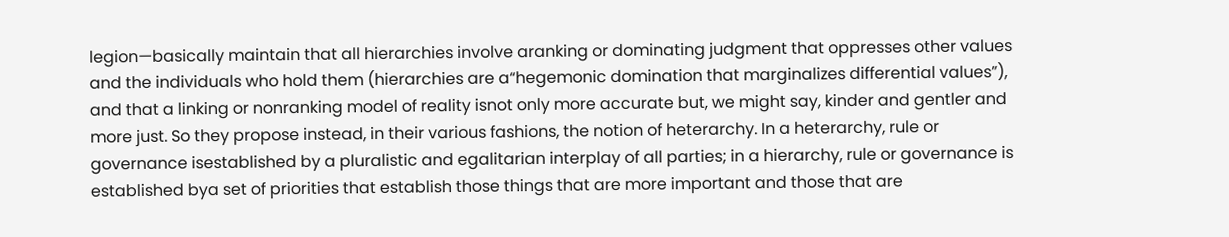legion—basically maintain that all hierarchies involve aranking or dominating judgment that oppresses other values and the individuals who hold them (hierarchies are a“hegemonic domination that marginalizes differential values”), and that a linking or nonranking model of reality isnot only more accurate but, we might say, kinder and gentler and more just. So they propose instead, in their various fashions, the notion of heterarchy. In a heterarchy, rule or governance isestablished by a pluralistic and egalitarian interplay of all parties; in a hierarchy, rule or governance is established bya set of priorities that establish those things that are more important and those that are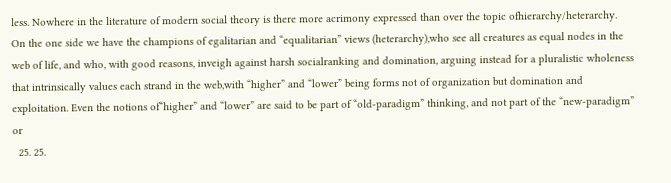less. Nowhere in the literature of modern social theory is there more acrimony expressed than over the topic ofhierarchy/heterarchy. On the one side we have the champions of egalitarian and “equalitarian” views (heterarchy),who see all creatures as equal nodes in the web of life, and who, with good reasons, inveigh against harsh socialranking and domination, arguing instead for a pluralistic wholeness that intrinsically values each strand in the web,with “higher” and “lower” being forms not of organization but domination and exploitation. Even the notions of“higher” and “lower” are said to be part of “old-paradigm” thinking, and not part of the “new-paradigm” or
  25. 25.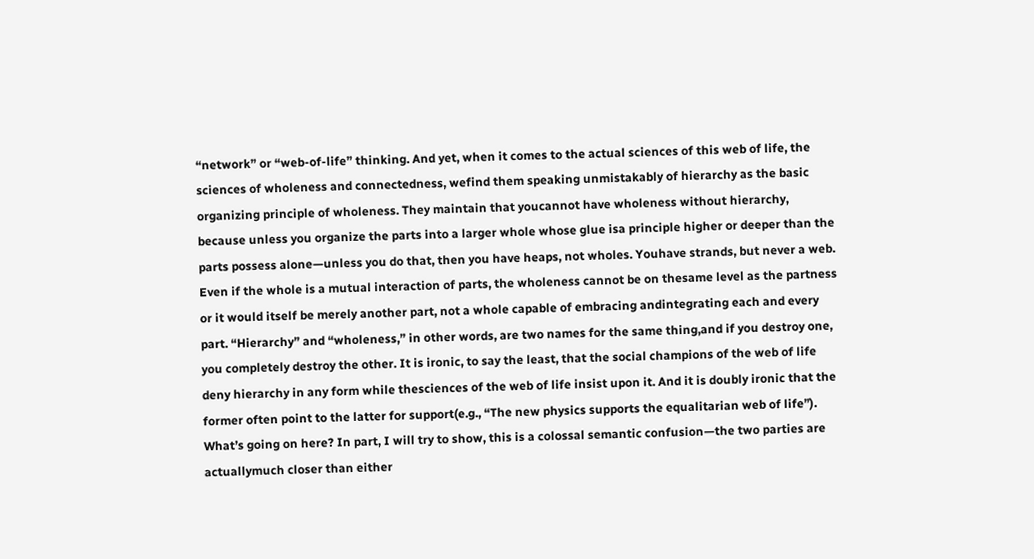“network” or “web-of-life” thinking. And yet, when it comes to the actual sciences of this web of life, the sciences of wholeness and connectedness, wefind them speaking unmistakably of hierarchy as the basic organizing principle of wholeness. They maintain that youcannot have wholeness without hierarchy, because unless you organize the parts into a larger whole whose glue isa principle higher or deeper than the parts possess alone—unless you do that, then you have heaps, not wholes. Youhave strands, but never a web. Even if the whole is a mutual interaction of parts, the wholeness cannot be on thesame level as the partness or it would itself be merely another part, not a whole capable of embracing andintegrating each and every part. “Hierarchy” and “wholeness,” in other words, are two names for the same thing,and if you destroy one, you completely destroy the other. It is ironic, to say the least, that the social champions of the web of life deny hierarchy in any form while thesciences of the web of life insist upon it. And it is doubly ironic that the former often point to the latter for support(e.g., “The new physics supports the equalitarian web of life”). What’s going on here? In part, I will try to show, this is a colossal semantic confusion—the two parties are actuallymuch closer than either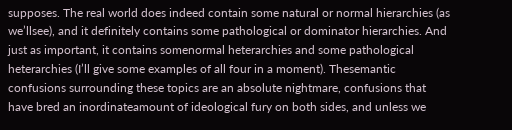supposes. The real world does indeed contain some natural or normal hierarchies (as we’llsee), and it definitely contains some pathological or dominator hierarchies. And just as important, it contains somenormal heterarchies and some pathological heterarchies (I’ll give some examples of all four in a moment). Thesemantic confusions surrounding these topics are an absolute nightmare, confusions that have bred an inordinateamount of ideological fury on both sides, and unless we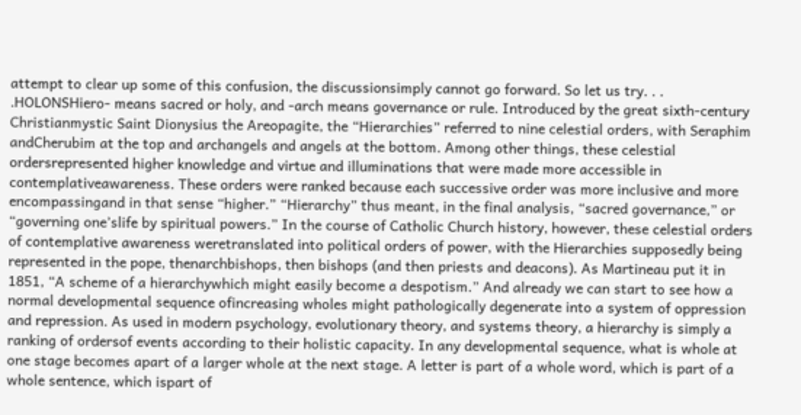attempt to clear up some of this confusion, the discussionsimply cannot go forward. So let us try. . . .HOLONSHiero- means sacred or holy, and -arch means governance or rule. Introduced by the great sixth-century Christianmystic Saint Dionysius the Areopagite, the “Hierarchies” referred to nine celestial orders, with Seraphim andCherubim at the top and archangels and angels at the bottom. Among other things, these celestial ordersrepresented higher knowledge and virtue and illuminations that were made more accessible in contemplativeawareness. These orders were ranked because each successive order was more inclusive and more encompassingand in that sense “higher.” “Hierarchy” thus meant, in the final analysis, “sacred governance,” or “governing one’slife by spiritual powers.” In the course of Catholic Church history, however, these celestial orders of contemplative awareness weretranslated into political orders of power, with the Hierarchies supposedly being represented in the pope, thenarchbishops, then bishops (and then priests and deacons). As Martineau put it in 1851, “A scheme of a hierarchywhich might easily become a despotism.” And already we can start to see how a normal developmental sequence ofincreasing wholes might pathologically degenerate into a system of oppression and repression. As used in modern psychology, evolutionary theory, and systems theory, a hierarchy is simply a ranking of ordersof events according to their holistic capacity. In any developmental sequence, what is whole at one stage becomes apart of a larger whole at the next stage. A letter is part of a whole word, which is part of a whole sentence, which ispart of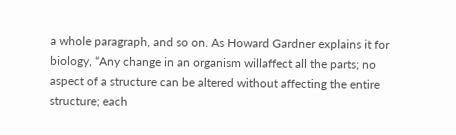a whole paragraph, and so on. As Howard Gardner explains it for biology, “Any change in an organism willaffect all the parts; no aspect of a structure can be altered without affecting the entire structure; each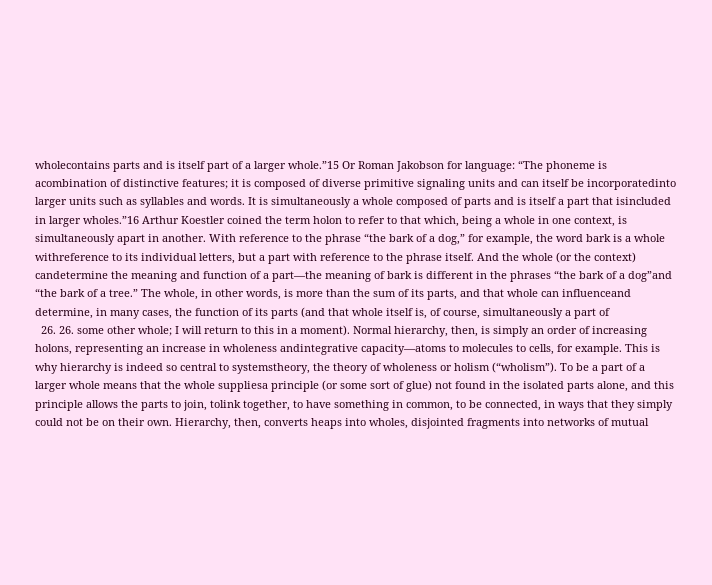wholecontains parts and is itself part of a larger whole.”15 Or Roman Jakobson for language: “The phoneme is acombination of distinctive features; it is composed of diverse primitive signaling units and can itself be incorporatedinto larger units such as syllables and words. It is simultaneously a whole composed of parts and is itself a part that isincluded in larger wholes.”16 Arthur Koestler coined the term holon to refer to that which, being a whole in one context, is simultaneously apart in another. With reference to the phrase “the bark of a dog,” for example, the word bark is a whole withreference to its individual letters, but a part with reference to the phrase itself. And the whole (or the context) candetermine the meaning and function of a part—the meaning of bark is different in the phrases “the bark of a dog”and “the bark of a tree.” The whole, in other words, is more than the sum of its parts, and that whole can influenceand determine, in many cases, the function of its parts (and that whole itself is, of course, simultaneously a part of
  26. 26. some other whole; I will return to this in a moment). Normal hierarchy, then, is simply an order of increasing holons, representing an increase in wholeness andintegrative capacity—atoms to molecules to cells, for example. This is why hierarchy is indeed so central to systemstheory, the theory of wholeness or holism (“wholism”). To be a part of a larger whole means that the whole suppliesa principle (or some sort of glue) not found in the isolated parts alone, and this principle allows the parts to join, tolink together, to have something in common, to be connected, in ways that they simply could not be on their own. Hierarchy, then, converts heaps into wholes, disjointed fragments into networks of mutual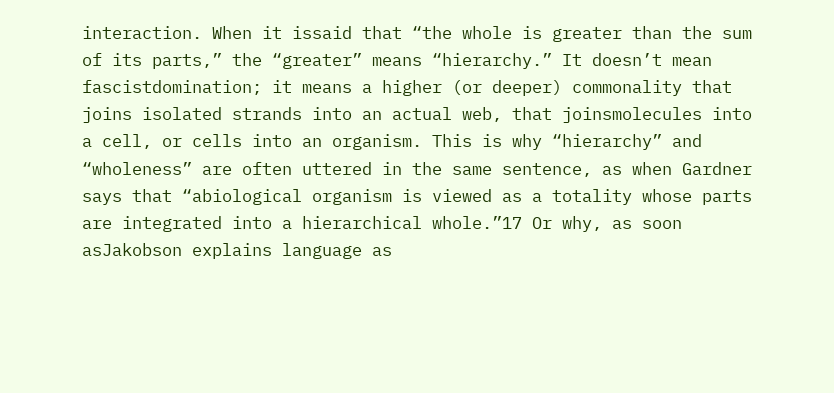interaction. When it issaid that “the whole is greater than the sum of its parts,” the “greater” means “hierarchy.” It doesn’t mean fascistdomination; it means a higher (or deeper) commonality that joins isolated strands into an actual web, that joinsmolecules into a cell, or cells into an organism. This is why “hierarchy” and “wholeness” are often uttered in the same sentence, as when Gardner says that “abiological organism is viewed as a totality whose parts are integrated into a hierarchical whole.”17 Or why, as soon asJakobson explains language as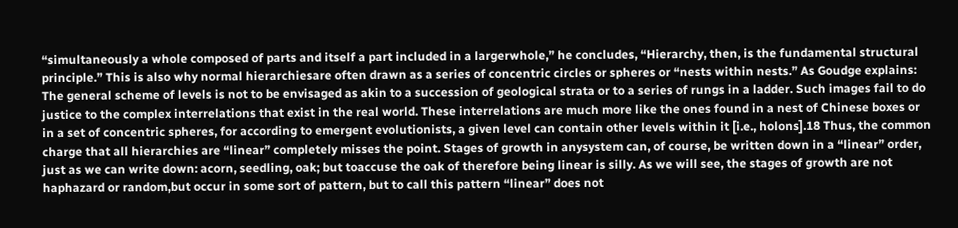“simultaneously a whole composed of parts and itself a part included in a largerwhole,” he concludes, “Hierarchy, then, is the fundamental structural principle.” This is also why normal hierarchiesare often drawn as a series of concentric circles or spheres or “nests within nests.” As Goudge explains: The general scheme of levels is not to be envisaged as akin to a succession of geological strata or to a series of rungs in a ladder. Such images fail to do justice to the complex interrelations that exist in the real world. These interrelations are much more like the ones found in a nest of Chinese boxes or in a set of concentric spheres, for according to emergent evolutionists, a given level can contain other levels within it [i.e., holons].18 Thus, the common charge that all hierarchies are “linear” completely misses the point. Stages of growth in anysystem can, of course, be written down in a “linear” order, just as we can write down: acorn, seedling, oak; but toaccuse the oak of therefore being linear is silly. As we will see, the stages of growth are not haphazard or random,but occur in some sort of pattern, but to call this pattern “linear” does not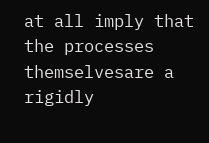at all imply that the processes themselvesare a rigidly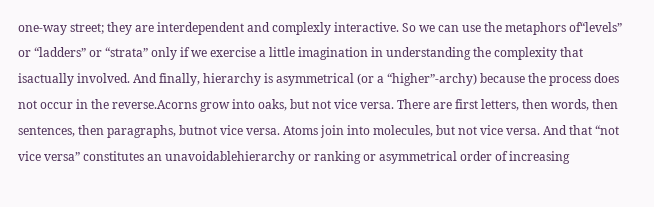one-way street; they are interdependent and complexly interactive. So we can use the metaphors of“levels” or “ladders” or “strata” only if we exercise a little imagination in understanding the complexity that isactually involved. And finally, hierarchy is asymmetrical (or a “higher”-archy) because the process does not occur in the reverse.Acorns grow into oaks, but not vice versa. There are first letters, then words, then sentences, then paragraphs, butnot vice versa. Atoms join into molecules, but not vice versa. And that “not vice versa” constitutes an unavoidablehierarchy or ranking or asymmetrical order of increasing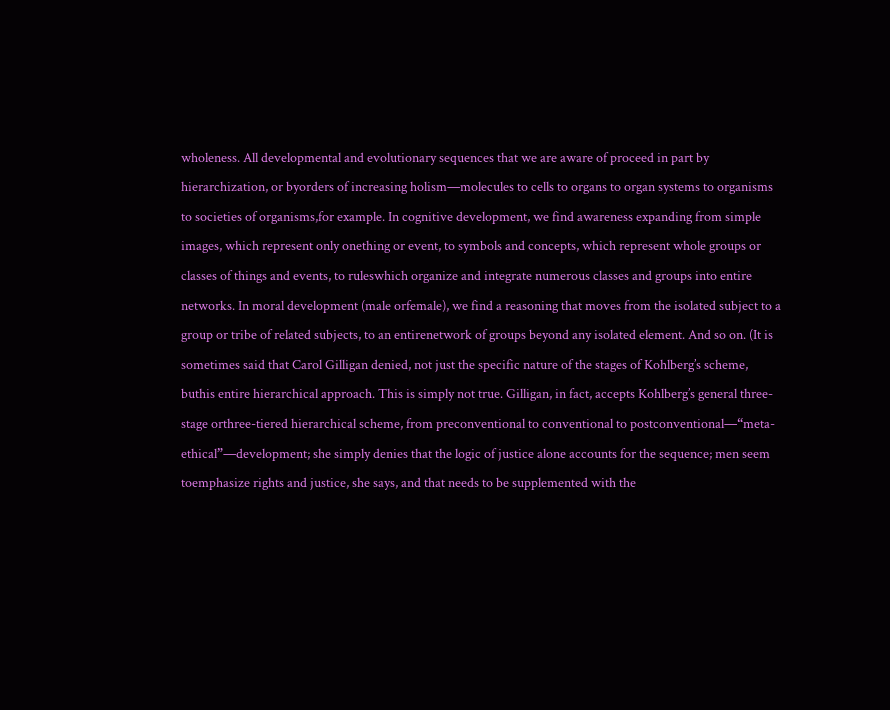wholeness. All developmental and evolutionary sequences that we are aware of proceed in part by hierarchization, or byorders of increasing holism—molecules to cells to organs to organ systems to organisms to societies of organisms,for example. In cognitive development, we find awareness expanding from simple images, which represent only onething or event, to symbols and concepts, which represent whole groups or classes of things and events, to ruleswhich organize and integrate numerous classes and groups into entire networks. In moral development (male orfemale), we find a reasoning that moves from the isolated subject to a group or tribe of related subjects, to an entirenetwork of groups beyond any isolated element. And so on. (It is sometimes said that Carol Gilligan denied, not just the specific nature of the stages of Kohlberg’s scheme, buthis entire hierarchical approach. This is simply not true. Gilligan, in fact, accepts Kohlberg’s general three-stage orthree-tiered hierarchical scheme, from preconventional to conventional to postconventional—“meta-ethical”—development; she simply denies that the logic of justice alone accounts for the sequence; men seem toemphasize rights and justice, she says, and that needs to be supplemented with the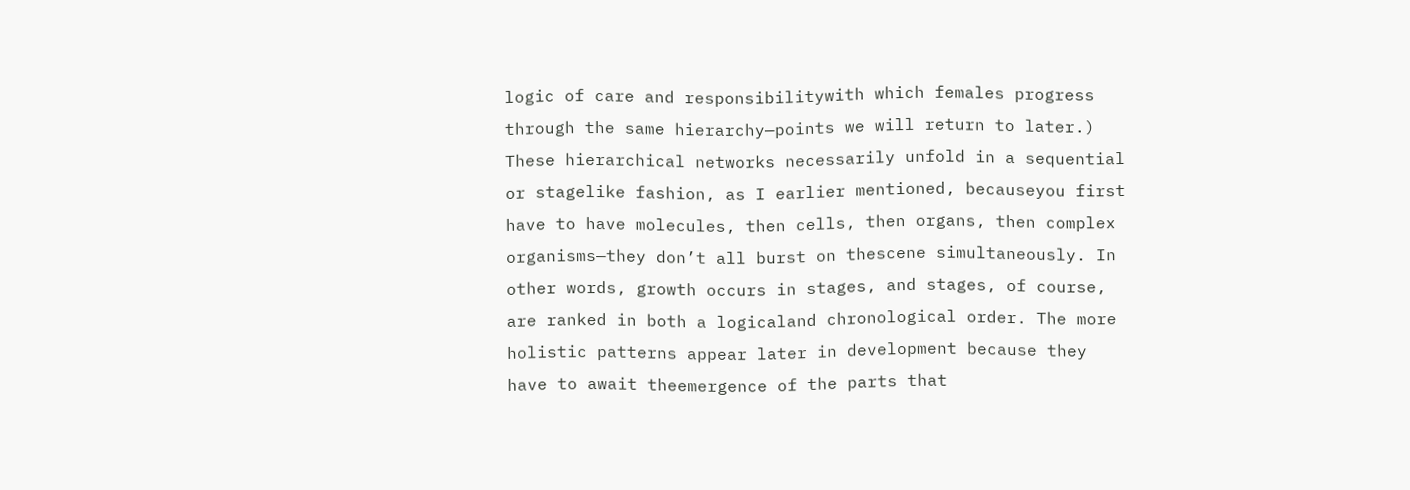logic of care and responsibilitywith which females progress through the same hierarchy—points we will return to later.) These hierarchical networks necessarily unfold in a sequential or stagelike fashion, as I earlier mentioned, becauseyou first have to have molecules, then cells, then organs, then complex organisms—they don’t all burst on thescene simultaneously. In other words, growth occurs in stages, and stages, of course, are ranked in both a logicaland chronological order. The more holistic patterns appear later in development because they have to await theemergence of the parts that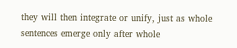they will then integrate or unify, just as whole sentences emerge only after whole